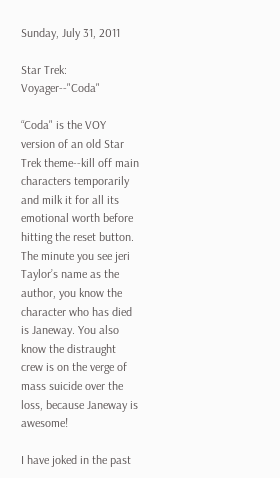Sunday, July 31, 2011

Star Trek: Voyager--"Coda"

“Coda" is the VOY version of an old Star Trek theme--kill off main characters temporarily and milk it for all its emotional worth before hitting the reset button. The minute you see jeri Taylor’s name as the author, you know the character who has died is Janeway. You also know the distraught crew is on the verge of mass suicide over the loss, because Janeway is awesome!

I have joked in the past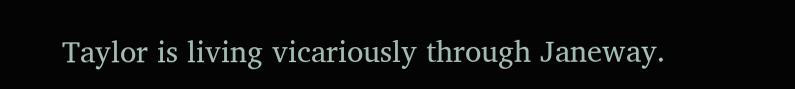Taylor is living vicariously through Janeway.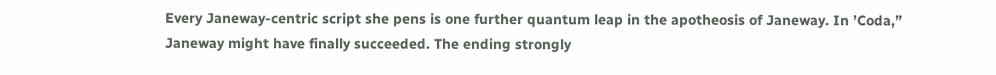Every Janeway-centric script she pens is one further quantum leap in the apotheosis of Janeway. In ’Coda,” Janeway might have finally succeeded. The ending strongly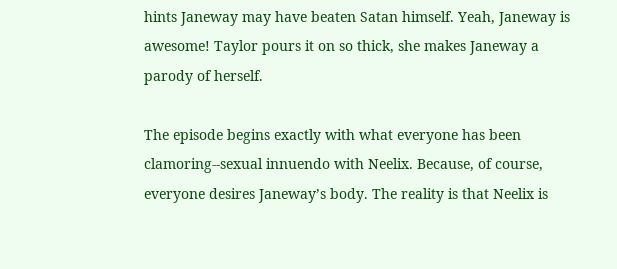hints Janeway may have beaten Satan himself. Yeah, Janeway is awesome! Taylor pours it on so thick, she makes Janeway a parody of herself.

The episode begins exactly with what everyone has been clamoring--sexual innuendo with Neelix. Because, of course, everyone desires Janeway’s body. The reality is that Neelix is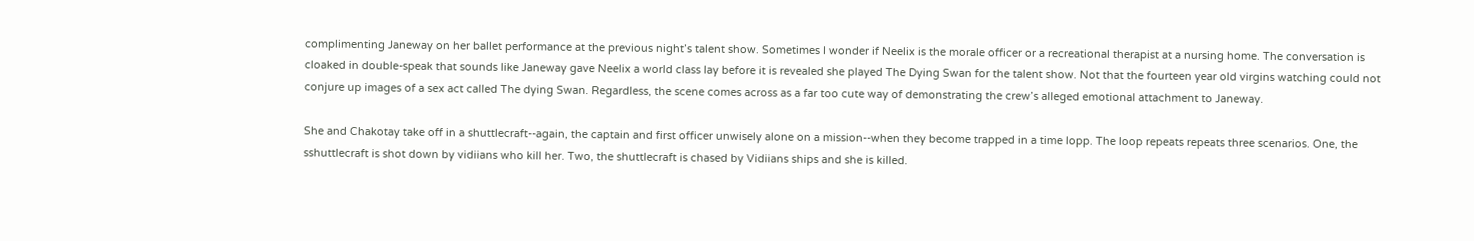complimenting Janeway on her ballet performance at the previous night’s talent show. Sometimes I wonder if Neelix is the morale officer or a recreational therapist at a nursing home. The conversation is cloaked in double-speak that sounds like Janeway gave Neelix a world class lay before it is revealed she played The Dying Swan for the talent show. Not that the fourteen year old virgins watching could not conjure up images of a sex act called The dying Swan. Regardless, the scene comes across as a far too cute way of demonstrating the crew’s alleged emotional attachment to Janeway.

She and Chakotay take off in a shuttlecraft--again, the captain and first officer unwisely alone on a mission--when they become trapped in a time lopp. The loop repeats repeats three scenarios. One, the sshuttlecraft is shot down by vidiians who kill her. Two, the shuttlecraft is chased by Vidiians ships and she is killed.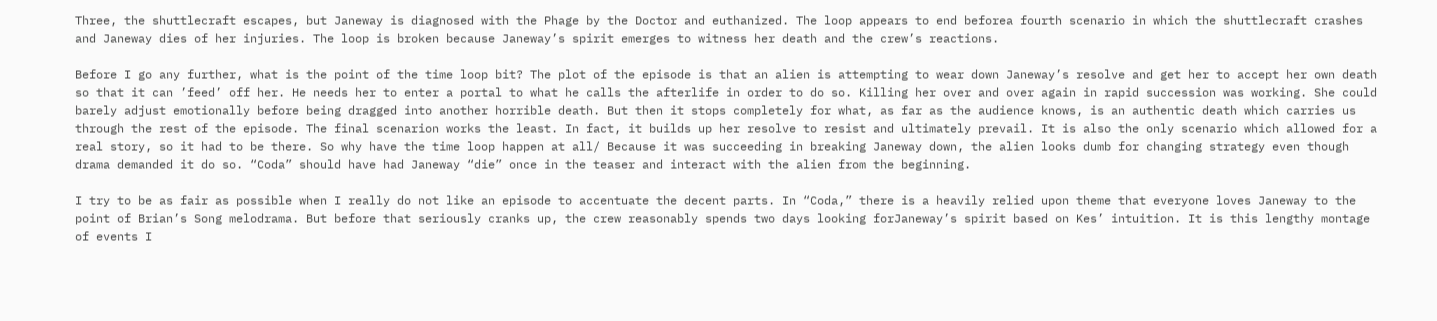Three, the shuttlecraft escapes, but Janeway is diagnosed with the Phage by the Doctor and euthanized. The loop appears to end beforea fourth scenario in which the shuttlecraft crashes and Janeway dies of her injuries. The loop is broken because Janeway’s spirit emerges to witness her death and the crew’s reactions.

Before I go any further, what is the point of the time loop bit? The plot of the episode is that an alien is attempting to wear down Janeway’s resolve and get her to accept her own death so that it can ’feed’ off her. He needs her to enter a portal to what he calls the afterlife in order to do so. Killing her over and over again in rapid succession was working. She could barely adjust emotionally before being dragged into another horrible death. But then it stops completely for what, as far as the audience knows, is an authentic death which carries us through the rest of the episode. The final scenarion works the least. In fact, it builds up her resolve to resist and ultimately prevail. It is also the only scenario which allowed for a real story, so it had to be there. So why have the time loop happen at all/ Because it was succeeding in breaking Janeway down, the alien looks dumb for changing strategy even though drama demanded it do so. “Coda” should have had Janeway “die” once in the teaser and interact with the alien from the beginning.

I try to be as fair as possible when I really do not like an episode to accentuate the decent parts. In “Coda,” there is a heavily relied upon theme that everyone loves Janeway to the point of Brian’s Song melodrama. But before that seriously cranks up, the crew reasonably spends two days looking forJaneway’s spirit based on Kes’ intuition. It is this lengthy montage of events I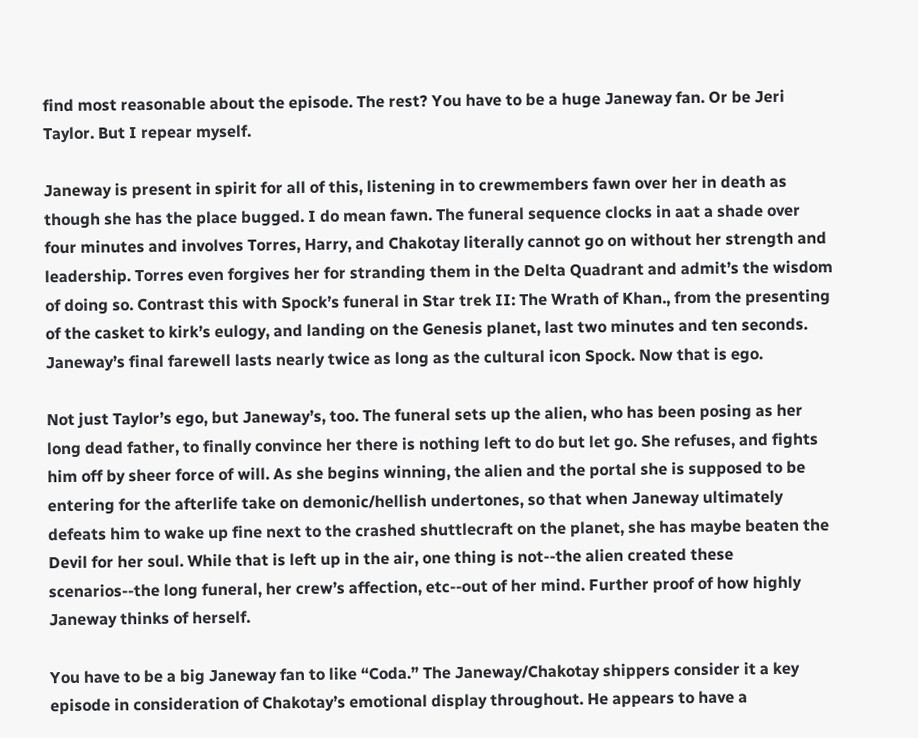find most reasonable about the episode. The rest? You have to be a huge Janeway fan. Or be Jeri Taylor. But I repear myself.

Janeway is present in spirit for all of this, listening in to crewmembers fawn over her in death as though she has the place bugged. I do mean fawn. The funeral sequence clocks in aat a shade over four minutes and involves Torres, Harry, and Chakotay literally cannot go on without her strength and leadership. Torres even forgives her for stranding them in the Delta Quadrant and admit’s the wisdom of doing so. Contrast this with Spock’s funeral in Star trek II: The Wrath of Khan., from the presenting of the casket to kirk’s eulogy, and landing on the Genesis planet, last two minutes and ten seconds. Janeway’s final farewell lasts nearly twice as long as the cultural icon Spock. Now that is ego.

Not just Taylor’s ego, but Janeway’s, too. The funeral sets up the alien, who has been posing as her long dead father, to finally convince her there is nothing left to do but let go. She refuses, and fights him off by sheer force of will. As she begins winning, the alien and the portal she is supposed to be entering for the afterlife take on demonic/hellish undertones, so that when Janeway ultimately defeats him to wake up fine next to the crashed shuttlecraft on the planet, she has maybe beaten the Devil for her soul. While that is left up in the air, one thing is not--the alien created these scenarios--the long funeral, her crew’s affection, etc--out of her mind. Further proof of how highly Janeway thinks of herself.

You have to be a big Janeway fan to like “Coda.” The Janeway/Chakotay shippers consider it a key episode in consideration of Chakotay’s emotional display throughout. He appears to have a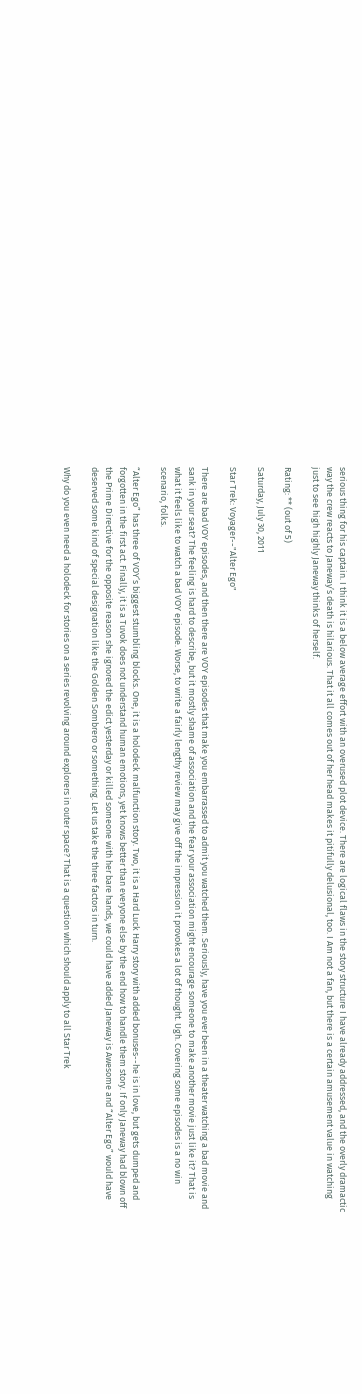serious thing for his captain. I think it is a below average effort with an overused plot device. There are logical flaws in the story structure I have already addressed, and the overly dramactic way the crew reacts to Janeway’s death is hilarious. That it all comes out of her head makes it pitifully delusional, too. I Am not a fan, but there is a certain amusement value in watching just to see high highly Janeway thinks of herself.

Rating: ** (out of 5)

Saturday, July 30, 2011

Star Trek: Voyager--"Alter Ego"

There are bad VOY episodes, and then there are VOY episodes that make you embarrassed to admit you watched them. Seriously, have you ever been in a theater watching a bad movie and sank in your seat? The feeling is hard to describe, but it mostly shame of association and the fear your association might encourage someone to make another movie just like it? That is what it feels like to watch a bad VOY episode. Worse, to write a fairly lengthy review may give off the impression it provokes a lot of thought. Ugh. Covering some episodes is a no win scenario, folks.

“Alter Ego” has three of VOY’s biggest stumbling blocks. One, it is a holodeck malfunction story. Two, it is a Hard Luck Harry story with added bonuses--he is in love, but gets dumped and forgotten in the first act. Finally, it is a Tuvok does not understand human emotions, yet knows better than everyone else by the end how to handle them story. If only Janeway had blown off the Prime Directive for the opposite reason she ignored the edict yesterday or killed someone with her bare hands, we could have added Janeway is Awesome and “Alter Ego” would have deserved some kind of special designation like the Golden Sombrero or something. Let us take the three factors in turn.

Why do you even need a holodeck for stories on a series revolving around explorers in outer space? That is a question which should apply to all Star Trek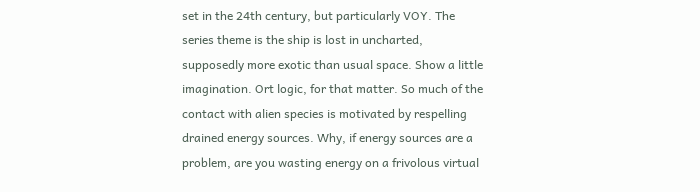set in the 24th century, but particularly VOY. The series theme is the ship is lost in uncharted, supposedly more exotic than usual space. Show a little imagination. Ort logic, for that matter. So much of the contact with alien species is motivated by respelling drained energy sources. Why, if energy sources are a problem, are you wasting energy on a frivolous virtual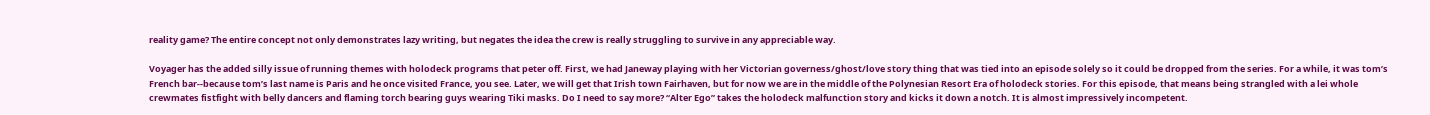reality game? The entire concept not only demonstrates lazy writing, but negates the idea the crew is really struggling to survive in any appreciable way.

Voyager has the added silly issue of running themes with holodeck programs that peter off. First, we had Janeway playing with her Victorian governess/ghost/love story thing that was tied into an episode solely so it could be dropped from the series. For a while, it was tom’s French bar--because tom’s last name is Paris and he once visited France, you see. Later, we will get that Irish town Fairhaven, but for now we are in the middle of the Polynesian Resort Era of holodeck stories. For this episode, that means being strangled with a lei whole crewmates fistfight with belly dancers and flaming torch bearing guys wearing Tiki masks. Do I need to say more? “Alter Ego” takes the holodeck malfunction story and kicks it down a notch. It is almost impressively incompetent.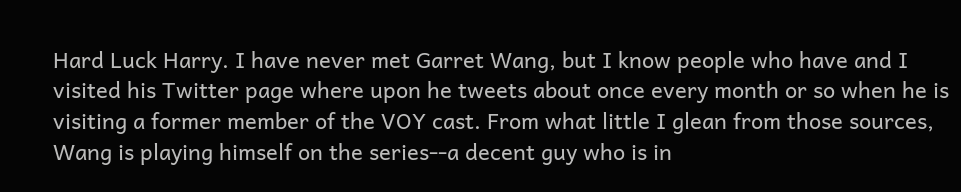Hard Luck Harry. I have never met Garret Wang, but I know people who have and I visited his Twitter page where upon he tweets about once every month or so when he is visiting a former member of the VOY cast. From what little I glean from those sources, Wang is playing himself on the series--a decent guy who is in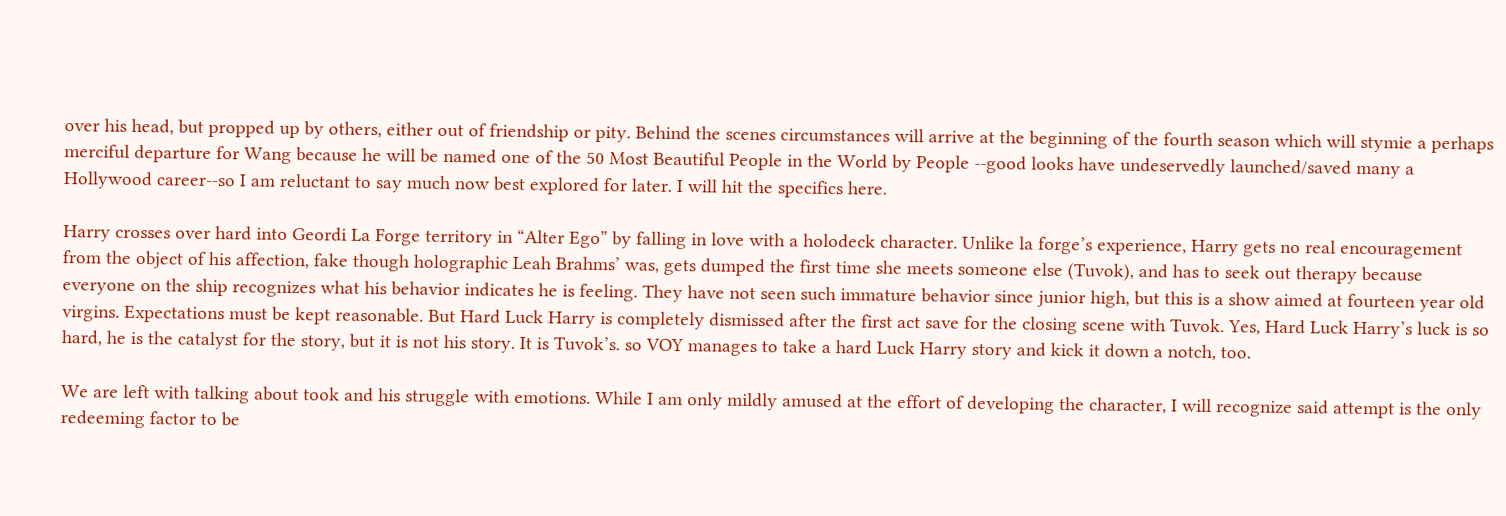over his head, but propped up by others, either out of friendship or pity. Behind the scenes circumstances will arrive at the beginning of the fourth season which will stymie a perhaps merciful departure for Wang because he will be named one of the 50 Most Beautiful People in the World by People --good looks have undeservedly launched/saved many a Hollywood career--so I am reluctant to say much now best explored for later. I will hit the specifics here.

Harry crosses over hard into Geordi La Forge territory in “Alter Ego” by falling in love with a holodeck character. Unlike la forge’s experience, Harry gets no real encouragement from the object of his affection, fake though holographic Leah Brahms’ was, gets dumped the first time she meets someone else (Tuvok), and has to seek out therapy because everyone on the ship recognizes what his behavior indicates he is feeling. They have not seen such immature behavior since junior high, but this is a show aimed at fourteen year old virgins. Expectations must be kept reasonable. But Hard Luck Harry is completely dismissed after the first act save for the closing scene with Tuvok. Yes, Hard Luck Harry’s luck is so hard, he is the catalyst for the story, but it is not his story. It is Tuvok’s. so VOY manages to take a hard Luck Harry story and kick it down a notch, too.

We are left with talking about took and his struggle with emotions. While I am only mildly amused at the effort of developing the character, I will recognize said attempt is the only redeeming factor to be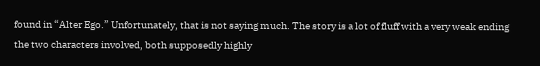found in “Alter Ego.” Unfortunately, that is not saying much. The story is a lot of fluff with a very weak ending the two characters involved, both supposedly highly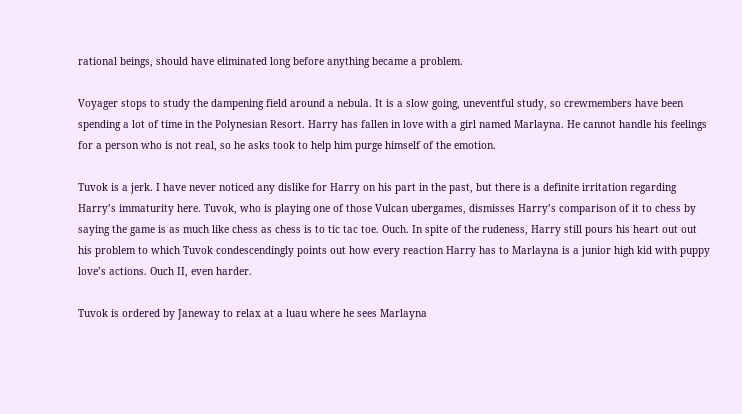rational beings, should have eliminated long before anything became a problem.

Voyager stops to study the dampening field around a nebula. It is a slow going, uneventful study, so crewmembers have been spending a lot of time in the Polynesian Resort. Harry has fallen in love with a girl named Marlayna. He cannot handle his feelings for a person who is not real, so he asks took to help him purge himself of the emotion.

Tuvok is a jerk. I have never noticed any dislike for Harry on his part in the past, but there is a definite irritation regarding Harry’s immaturity here. Tuvok, who is playing one of those Vulcan ubergames, dismisses Harry’s comparison of it to chess by saying the game is as much like chess as chess is to tic tac toe. Ouch. In spite of the rudeness, Harry still pours his heart out out his problem to which Tuvok condescendingly points out how every reaction Harry has to Marlayna is a junior high kid with puppy love’s actions. Ouch II, even harder.

Tuvok is ordered by Janeway to relax at a luau where he sees Marlayna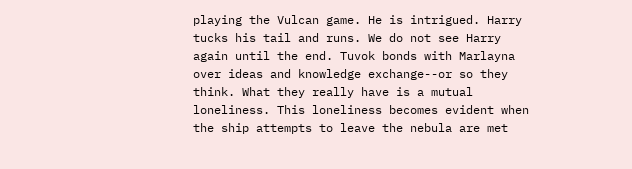playing the Vulcan game. He is intrigued. Harry tucks his tail and runs. We do not see Harry again until the end. Tuvok bonds with Marlayna over ideas and knowledge exchange--or so they think. What they really have is a mutual loneliness. This loneliness becomes evident when the ship attempts to leave the nebula are met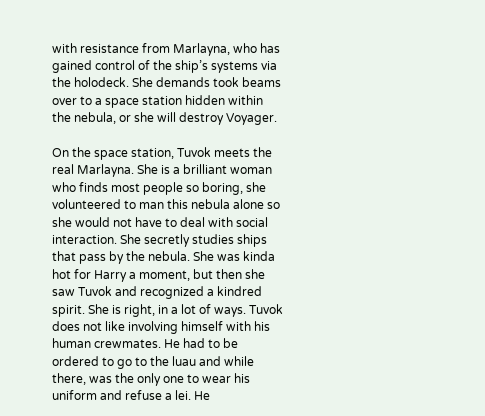with resistance from Marlayna, who has gained control of the ship’s systems via the holodeck. She demands took beams over to a space station hidden within the nebula, or she will destroy Voyager.

On the space station, Tuvok meets the real Marlayna. She is a brilliant woman who finds most people so boring, she volunteered to man this nebula alone so she would not have to deal with social interaction. She secretly studies ships that pass by the nebula. She was kinda hot for Harry a moment, but then she saw Tuvok and recognized a kindred spirit. She is right, in a lot of ways. Tuvok does not like involving himself with his human crewmates. He had to be ordered to go to the luau and while there, was the only one to wear his uniform and refuse a lei. He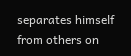separates himself from others on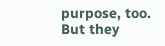purpose, too. But they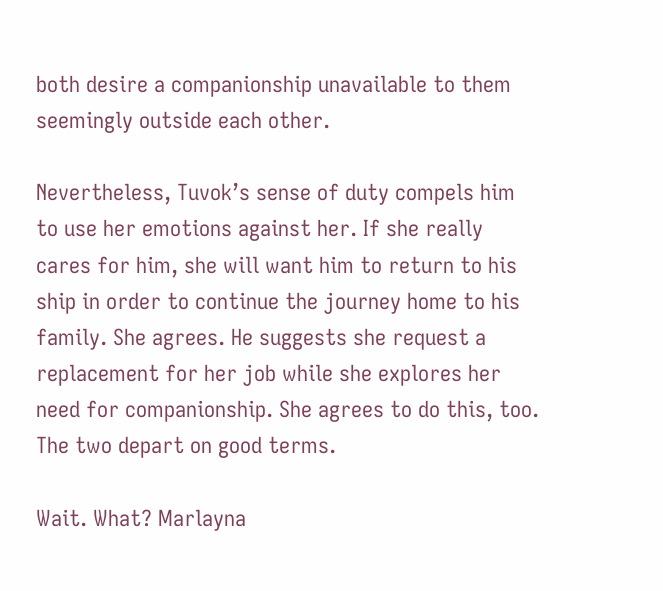both desire a companionship unavailable to them seemingly outside each other.

Nevertheless, Tuvok’s sense of duty compels him to use her emotions against her. If she really cares for him, she will want him to return to his ship in order to continue the journey home to his family. She agrees. He suggests she request a replacement for her job while she explores her need for companionship. She agrees to do this, too. The two depart on good terms.

Wait. What? Marlayna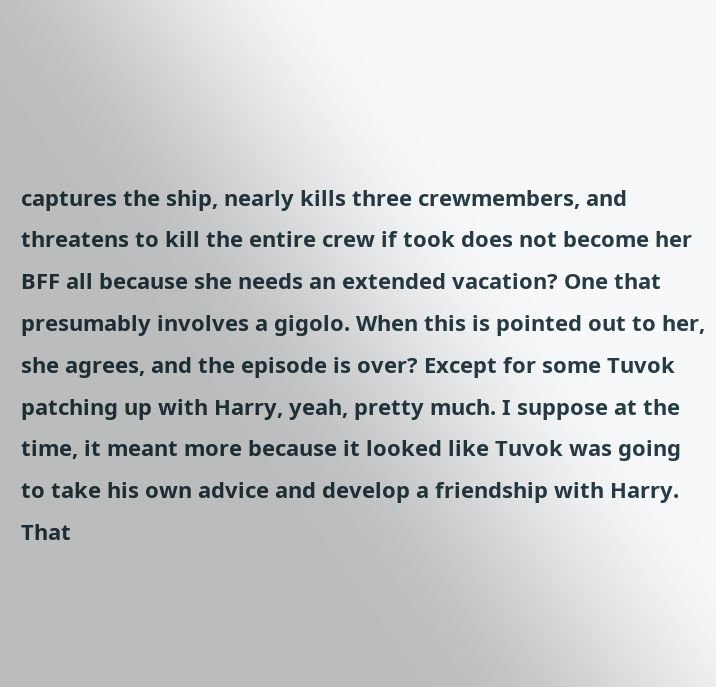captures the ship, nearly kills three crewmembers, and threatens to kill the entire crew if took does not become her BFF all because she needs an extended vacation? One that presumably involves a gigolo. When this is pointed out to her, she agrees, and the episode is over? Except for some Tuvok patching up with Harry, yeah, pretty much. I suppose at the time, it meant more because it looked like Tuvok was going to take his own advice and develop a friendship with Harry. That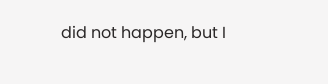did not happen, but I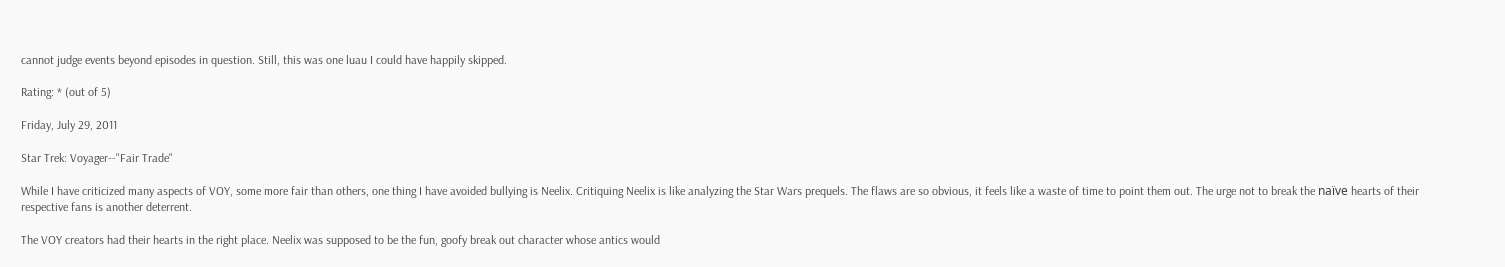cannot judge events beyond episodes in question. Still, this was one luau I could have happily skipped.

Rating: * (out of 5)

Friday, July 29, 2011

Star Trek: Voyager--"Fair Trade"

While I have criticized many aspects of VOY, some more fair than others, one thing I have avoided bullying is Neelix. Critiquing Neelix is like analyzing the Star Wars prequels. The flaws are so obvious, it feels like a waste of time to point them out. The urge not to break the naïve hearts of their respective fans is another deterrent.

The VOY creators had their hearts in the right place. Neelix was supposed to be the fun, goofy break out character whose antics would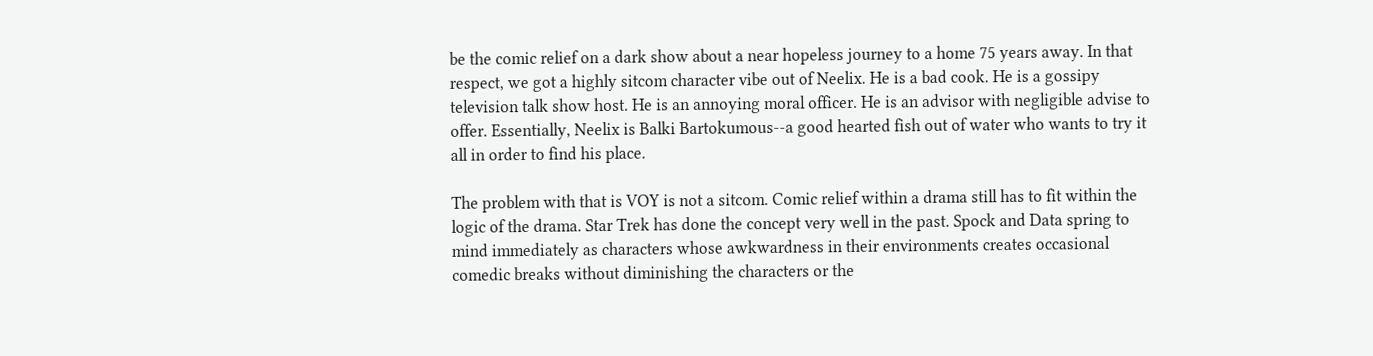be the comic relief on a dark show about a near hopeless journey to a home 75 years away. In that respect, we got a highly sitcom character vibe out of Neelix. He is a bad cook. He is a gossipy television talk show host. He is an annoying moral officer. He is an advisor with negligible advise to offer. Essentially, Neelix is Balki Bartokumous--a good hearted fish out of water who wants to try it all in order to find his place.

The problem with that is VOY is not a sitcom. Comic relief within a drama still has to fit within the logic of the drama. Star Trek has done the concept very well in the past. Spock and Data spring to mind immediately as characters whose awkwardness in their environments creates occasional comedic breaks without diminishing the characters or the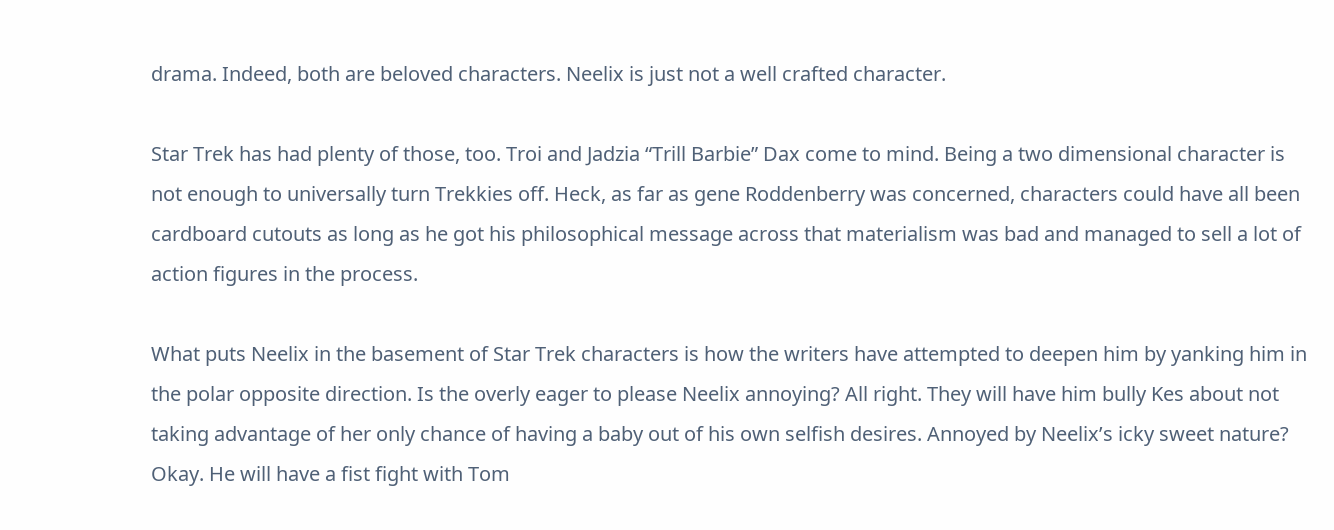drama. Indeed, both are beloved characters. Neelix is just not a well crafted character.

Star Trek has had plenty of those, too. Troi and Jadzia “Trill Barbie” Dax come to mind. Being a two dimensional character is not enough to universally turn Trekkies off. Heck, as far as gene Roddenberry was concerned, characters could have all been cardboard cutouts as long as he got his philosophical message across that materialism was bad and managed to sell a lot of action figures in the process.

What puts Neelix in the basement of Star Trek characters is how the writers have attempted to deepen him by yanking him in the polar opposite direction. Is the overly eager to please Neelix annoying? All right. They will have him bully Kes about not taking advantage of her only chance of having a baby out of his own selfish desires. Annoyed by Neelix’s icky sweet nature? Okay. He will have a fist fight with Tom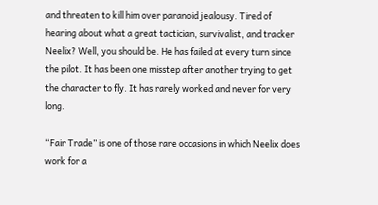and threaten to kill him over paranoid jealousy. Tired of hearing about what a great tactician, survivalist, and tracker Neelix? Well, you should be. He has failed at every turn since the pilot. It has been one misstep after another trying to get the character to fly. It has rarely worked and never for very long.

“Fair Trade” is one of those rare occasions in which Neelix does work for a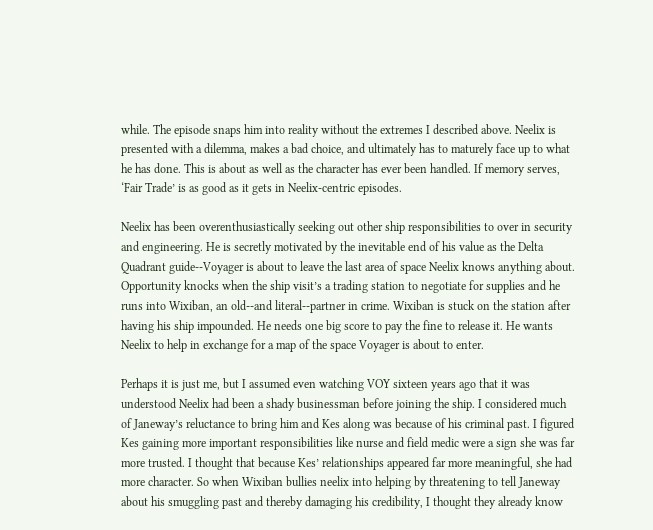while. The episode snaps him into reality without the extremes I described above. Neelix is presented with a dilemma, makes a bad choice, and ultimately has to maturely face up to what he has done. This is about as well as the character has ever been handled. If memory serves, ‘Fair Trade’ is as good as it gets in Neelix-centric episodes.

Neelix has been overenthusiastically seeking out other ship responsibilities to over in security and engineering. He is secretly motivated by the inevitable end of his value as the Delta Quadrant guide--Voyager is about to leave the last area of space Neelix knows anything about. Opportunity knocks when the ship visit’s a trading station to negotiate for supplies and he runs into Wixiban, an old--and literal--partner in crime. Wixiban is stuck on the station after having his ship impounded. He needs one big score to pay the fine to release it. He wants Neelix to help in exchange for a map of the space Voyager is about to enter.

Perhaps it is just me, but I assumed even watching VOY sixteen years ago that it was understood Neelix had been a shady businessman before joining the ship. I considered much of Janeway’s reluctance to bring him and Kes along was because of his criminal past. I figured Kes gaining more important responsibilities like nurse and field medic were a sign she was far more trusted. I thought that because Kes’ relationships appeared far more meaningful, she had more character. So when Wixiban bullies neelix into helping by threatening to tell Janeway about his smuggling past and thereby damaging his credibility, I thought they already know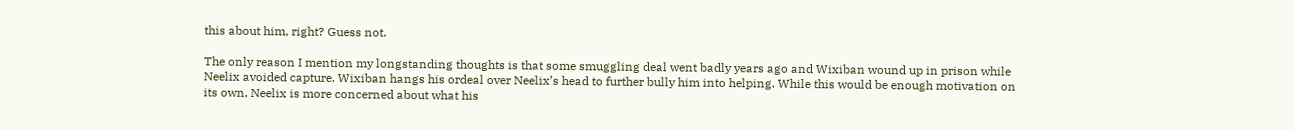this about him, right? Guess not.

The only reason I mention my longstanding thoughts is that some smuggling deal went badly years ago and Wixiban wound up in prison while Neelix avoided capture. Wixiban hangs his ordeal over Neelix’s head to further bully him into helping. While this would be enough motivation on its own, Neelix is more concerned about what his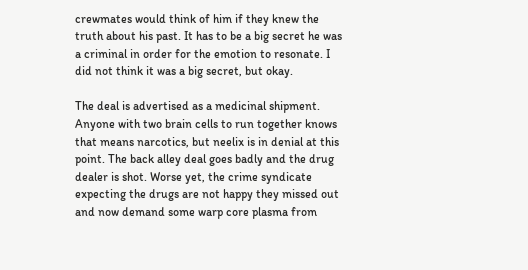crewmates would think of him if they knew the truth about his past. It has to be a big secret he was a criminal in order for the emotion to resonate. I did not think it was a big secret, but okay.

The deal is advertised as a medicinal shipment. Anyone with two brain cells to run together knows that means narcotics, but neelix is in denial at this point. The back alley deal goes badly and the drug dealer is shot. Worse yet, the crime syndicate expecting the drugs are not happy they missed out and now demand some warp core plasma from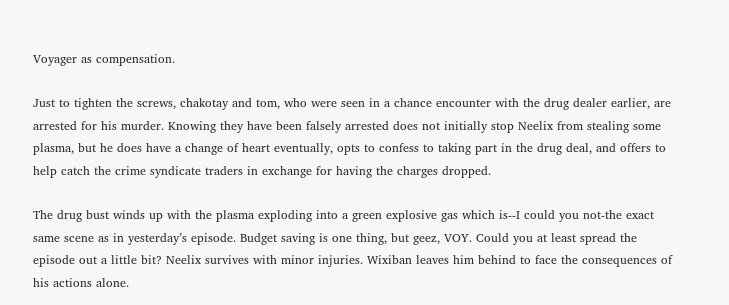Voyager as compensation.

Just to tighten the screws, chakotay and tom, who were seen in a chance encounter with the drug dealer earlier, are arrested for his murder. Knowing they have been falsely arrested does not initially stop Neelix from stealing some plasma, but he does have a change of heart eventually, opts to confess to taking part in the drug deal, and offers to help catch the crime syndicate traders in exchange for having the charges dropped.

The drug bust winds up with the plasma exploding into a green explosive gas which is--I could you not-the exact same scene as in yesterday’s episode. Budget saving is one thing, but geez, VOY. Could you at least spread the episode out a little bit? Neelix survives with minor injuries. Wixiban leaves him behind to face the consequences of his actions alone.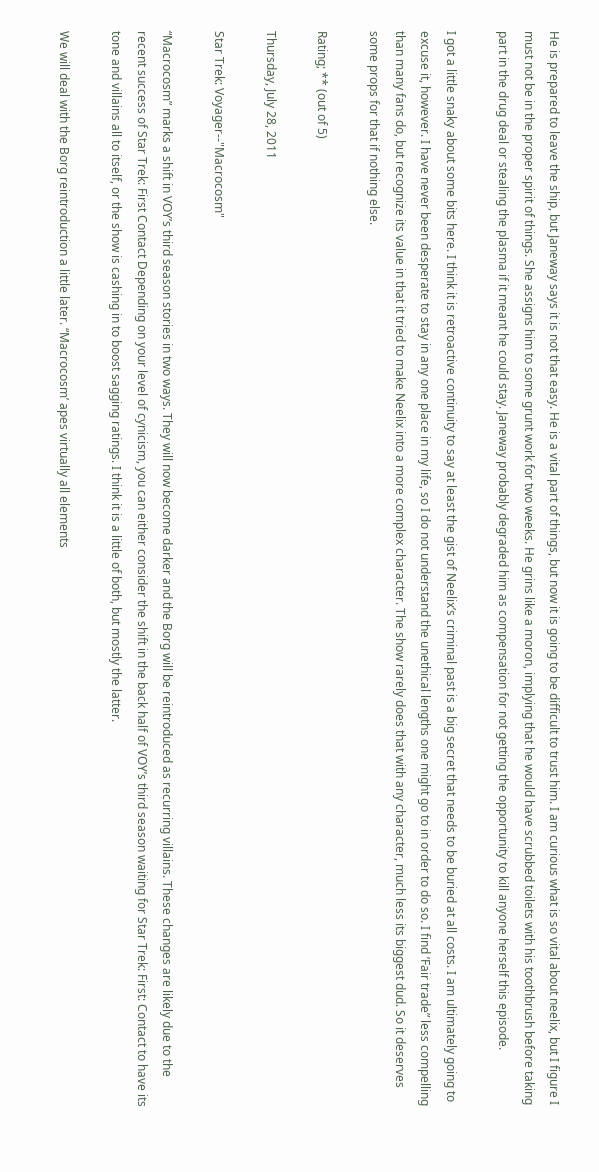He is prepared to leave the ship, but Janeway says it is not that easy. He is a vital part of things, but now it is going to be difficult to trust him. I am curious what is so vital about neelix, but I figure I must not be in the proper spirit of things. She assigns him to some grunt work for two weeks. He grins like a moron, implying that he would have scrubbed toilets with his toothbrush before taking part in the drug deal or stealing the plasma if it meant he could stay. Janeway probably degraded him as compensation for not getting the opportunity to kill anyone herself this episode.

I got a little snaky about some bits here. I think it is retroactive continuity to say at least the gist of Neelix’s criminal past is a big secret that needs to be buried at all costs. I am ultimately going to excuse it, however. I have never been desperate to stay in any one place in my life, so I do not understand the unethical lengths one might go to in order to do so. I find ’Fair trade” less compelling than many fans do, but recognize its value in that it tried to make Neelix into a more complex character. The show rarely does that with any character, much less its biggest dud. So it deserves some props for that if nothing else.

Rating; ** (out of 5)

Thursday, July 28, 2011

Star Trek: Voyager--"Macrocosm"

“Macrocosm” marks a shift in VOY’s third season stories in two ways. They will now become darker and the Borg will be reintroduced as recurring villains. These changes are likely due to the recent success of Star Trek: First Contact Depending on your level of cynicism, you can either consider the shift in the back half of VOY’s third season waiting for Star Trek: First: Contact to have its tone and villains all to itself, or the show is cashing in to boost sagging ratings. I think it is a little of both, but mostly the latter.

We will deal with the Borg reintroduction a little later. “Macrocosm’ apes virtually all elements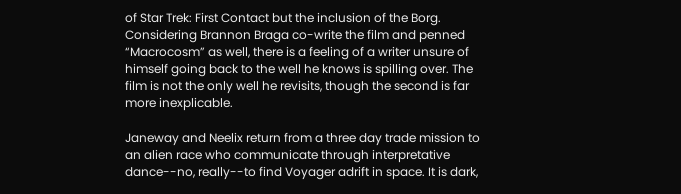of Star Trek: First Contact but the inclusion of the Borg. Considering Brannon Braga co-write the film and penned “Macrocosm” as well, there is a feeling of a writer unsure of himself going back to the well he knows is spilling over. The film is not the only well he revisits, though the second is far more inexplicable.

Janeway and Neelix return from a three day trade mission to an alien race who communicate through interpretative dance--no, really--to find Voyager adrift in space. It is dark,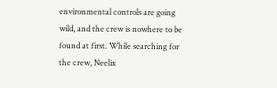environmental controls are going wild, and the crew is nowhere to be found at first. While searching for the crew, Neelix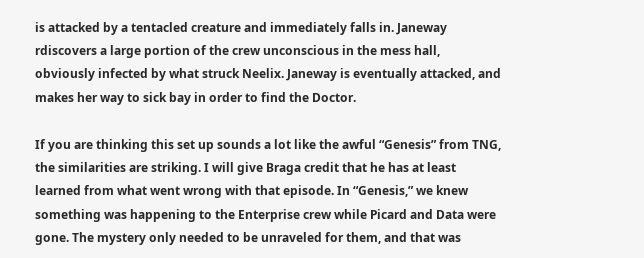is attacked by a tentacled creature and immediately falls in. Janeway rdiscovers a large portion of the crew unconscious in the mess hall, obviously infected by what struck Neelix. Janeway is eventually attacked, and makes her way to sick bay in order to find the Doctor.

If you are thinking this set up sounds a lot like the awful “Genesis” from TNG, the similarities are striking. I will give Braga credit that he has at least learned from what went wrong with that episode. In “Genesis,” we knew something was happening to the Enterprise crew while Picard and Data were gone. The mystery only needed to be unraveled for them, and that was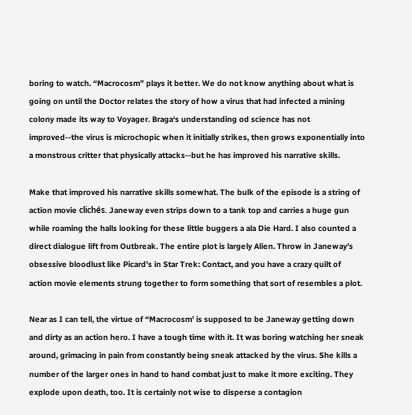boring to watch. “Macrocosm” plays it better. We do not know anything about what is going on until the Doctor relates the story of how a virus that had infected a mining colony made its way to Voyager. Braga‘s understanding od science has not improved--the virus is microchopic when it initially strikes, then grows exponentially into a monstrous critter that physically attacks--but he has improved his narrative skills.

Make that improved his narrative skills somewhat. The bulk of the episode is a string of action movie clichés. Janeway even strips down to a tank top and carries a huge gun while roaming the halls looking for these little buggers a ala Die Hard. I also counted a direct dialogue lift from Outbreak. The entire plot is largely Alien. Throw in Janeway’s obsessive bloodlust like Picard’s in Star Trek: Contact, and you have a crazy quilt of action movie elements strung together to form something that sort of resembles a plot.

Near as I can tell, the virtue of “Macrocosm’ is supposed to be Janeway getting down and dirty as an action hero. I have a tough time with it. It was boring watching her sneak around, grimacing in pain from constantly being sneak attacked by the virus. She kills a number of the larger ones in hand to hand combat just to make it more exciting. They explode upon death, too. It is certainly not wise to disperse a contagion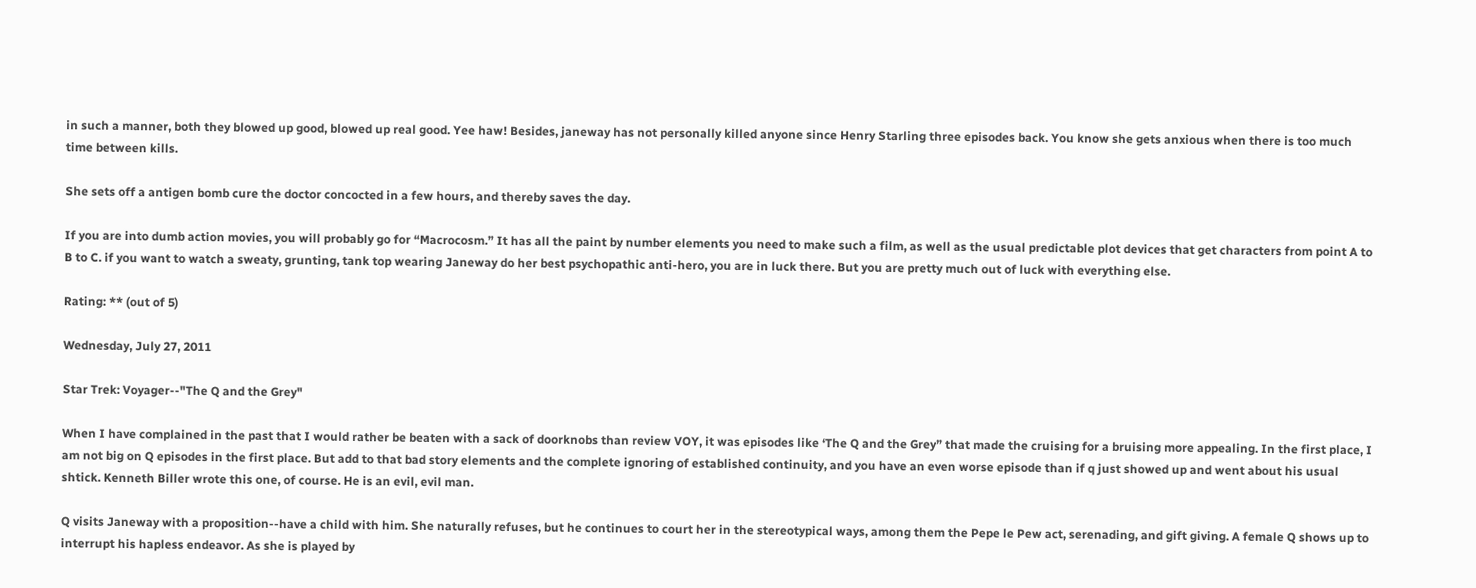in such a manner, both they blowed up good, blowed up real good. Yee haw! Besides, janeway has not personally killed anyone since Henry Starling three episodes back. You know she gets anxious when there is too much time between kills.

She sets off a antigen bomb cure the doctor concocted in a few hours, and thereby saves the day.

If you are into dumb action movies, you will probably go for “Macrocosm.” It has all the paint by number elements you need to make such a film, as well as the usual predictable plot devices that get characters from point A to B to C. if you want to watch a sweaty, grunting, tank top wearing Janeway do her best psychopathic anti-hero, you are in luck there. But you are pretty much out of luck with everything else.

Rating: ** (out of 5)

Wednesday, July 27, 2011

Star Trek: Voyager--"The Q and the Grey"

When I have complained in the past that I would rather be beaten with a sack of doorknobs than review VOY, it was episodes like ‘The Q and the Grey” that made the cruising for a bruising more appealing. In the first place, I am not big on Q episodes in the first place. But add to that bad story elements and the complete ignoring of established continuity, and you have an even worse episode than if q just showed up and went about his usual shtick. Kenneth Biller wrote this one, of course. He is an evil, evil man.

Q visits Janeway with a proposition--have a child with him. She naturally refuses, but he continues to court her in the stereotypical ways, among them the Pepe le Pew act, serenading, and gift giving. A female Q shows up to interrupt his hapless endeavor. As she is played by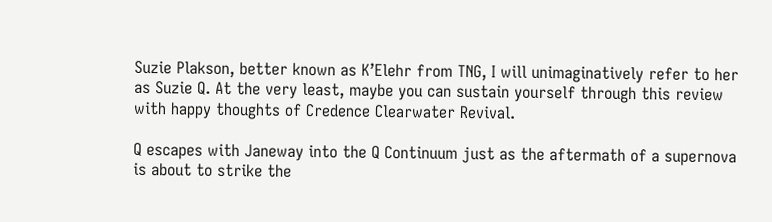Suzie Plakson, better known as K’Elehr from TNG, I will unimaginatively refer to her as Suzie Q. At the very least, maybe you can sustain yourself through this review with happy thoughts of Credence Clearwater Revival.

Q escapes with Janeway into the Q Continuum just as the aftermath of a supernova is about to strike the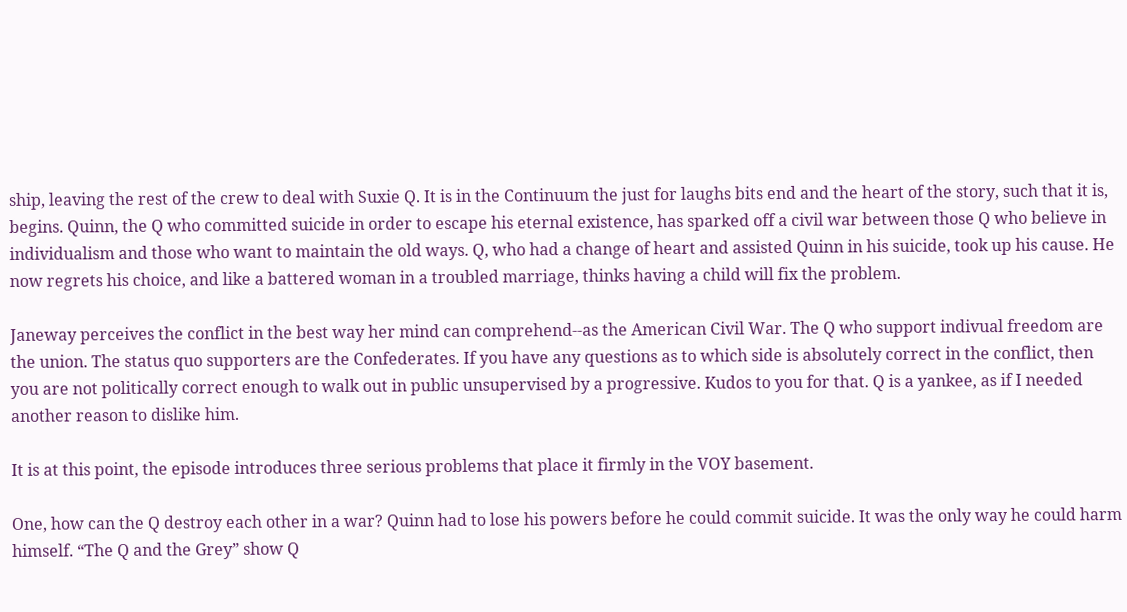ship, leaving the rest of the crew to deal with Suxie Q. It is in the Continuum the just for laughs bits end and the heart of the story, such that it is, begins. Quinn, the Q who committed suicide in order to escape his eternal existence, has sparked off a civil war between those Q who believe in individualism and those who want to maintain the old ways. Q, who had a change of heart and assisted Quinn in his suicide, took up his cause. He now regrets his choice, and like a battered woman in a troubled marriage, thinks having a child will fix the problem.

Janeway perceives the conflict in the best way her mind can comprehend--as the American Civil War. The Q who support indivual freedom are the union. The status quo supporters are the Confederates. If you have any questions as to which side is absolutely correct in the conflict, then you are not politically correct enough to walk out in public unsupervised by a progressive. Kudos to you for that. Q is a yankee, as if I needed another reason to dislike him.

It is at this point, the episode introduces three serious problems that place it firmly in the VOY basement.

One, how can the Q destroy each other in a war? Quinn had to lose his powers before he could commit suicide. It was the only way he could harm himself. “The Q and the Grey” show Q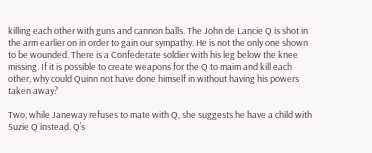killing each other with guns and cannon balls. The John de Lancie Q is shot in the arm earlier on in order to gain our sympathy. He is not the only one shown to be wounded. There is a Confederate soldier with his leg below the knee missing. If it is possible to create weapons for the Q to maim and kill each other, why could Quinn not have done himself in without having his powers taken away?

Two, while Janeway refuses to mate with Q, she suggests he have a child with Suzie Q instead. Q’s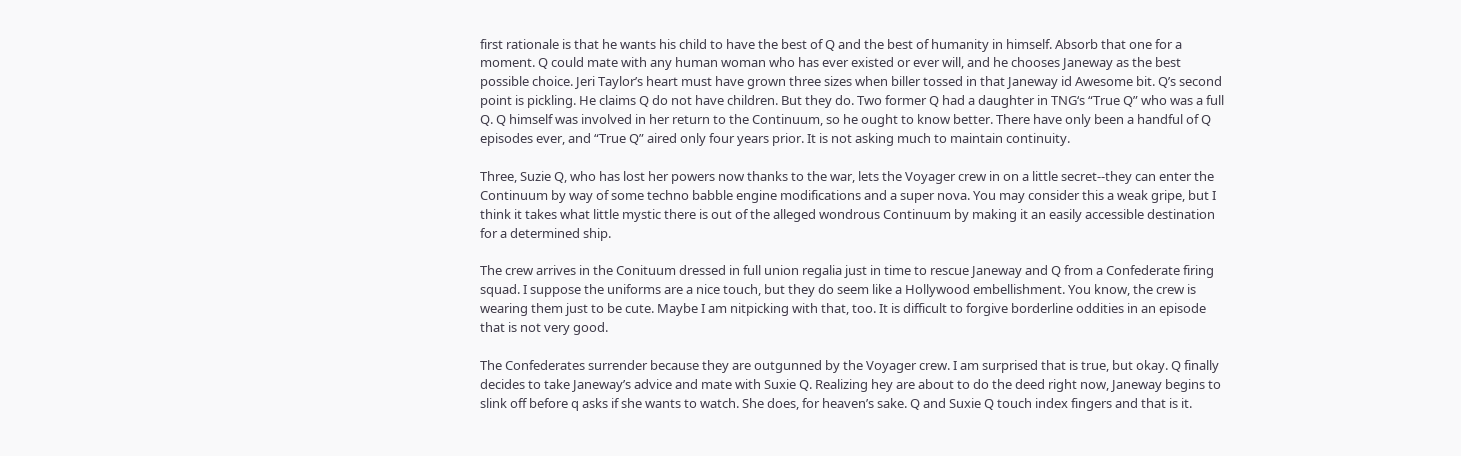first rationale is that he wants his child to have the best of Q and the best of humanity in himself. Absorb that one for a moment. Q could mate with any human woman who has ever existed or ever will, and he chooses Janeway as the best possible choice. Jeri Taylor’s heart must have grown three sizes when biller tossed in that Janeway id Awesome bit. Q’s second point is pickling. He claims Q do not have children. But they do. Two former Q had a daughter in TNG‘s “True Q” who was a full Q. Q himself was involved in her return to the Continuum, so he ought to know better. There have only been a handful of Q episodes ever, and “True Q” aired only four years prior. It is not asking much to maintain continuity.

Three, Suzie Q, who has lost her powers now thanks to the war, lets the Voyager crew in on a little secret--they can enter the Continuum by way of some techno babble engine modifications and a super nova. You may consider this a weak gripe, but I think it takes what little mystic there is out of the alleged wondrous Continuum by making it an easily accessible destination for a determined ship.

The crew arrives in the Conituum dressed in full union regalia just in time to rescue Janeway and Q from a Confederate firing squad. I suppose the uniforms are a nice touch, but they do seem like a Hollywood embellishment. You know, the crew is wearing them just to be cute. Maybe I am nitpicking with that, too. It is difficult to forgive borderline oddities in an episode that is not very good.

The Confederates surrender because they are outgunned by the Voyager crew. I am surprised that is true, but okay. Q finally decides to take Janeway’s advice and mate with Suxie Q. Realizing hey are about to do the deed right now, Janeway begins to slink off before q asks if she wants to watch. She does, for heaven’s sake. Q and Suxie Q touch index fingers and that is it.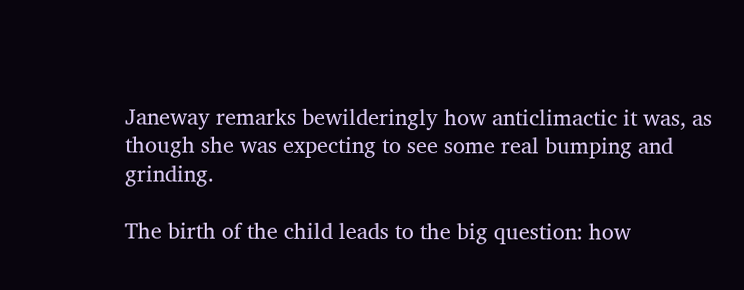Janeway remarks bewilderingly how anticlimactic it was, as though she was expecting to see some real bumping and grinding.

The birth of the child leads to the big question: how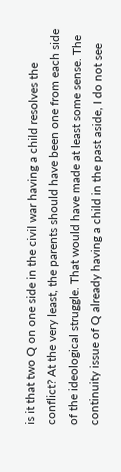is it that two Q on one side in the civil war having a child resolves the conflict? At the very least, the parents should have been one from each side of the ideological struggle. That would have made at least some sense. The continuity issue of Q already having a child in the past aside, I do not see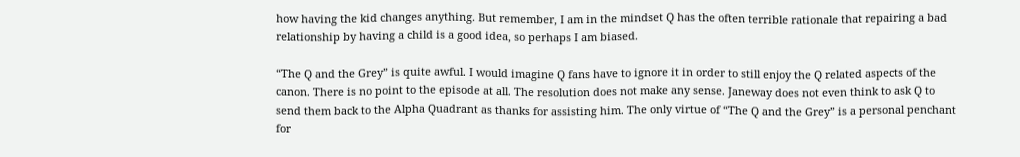how having the kid changes anything. But remember, I am in the mindset Q has the often terrible rationale that repairing a bad relationship by having a child is a good idea, so perhaps I am biased.

“The Q and the Grey” is quite awful. I would imagine Q fans have to ignore it in order to still enjoy the Q related aspects of the canon. There is no point to the episode at all. The resolution does not make any sense. Janeway does not even think to ask Q to send them back to the Alpha Quadrant as thanks for assisting him. The only virtue of “The Q and the Grey” is a personal penchant for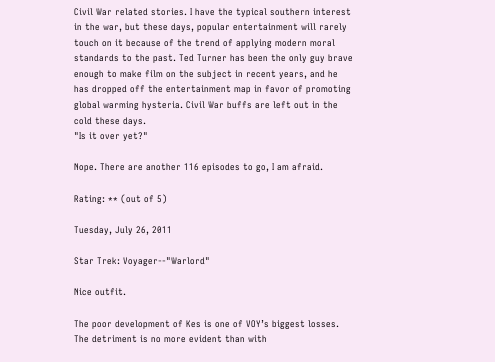Civil War related stories. I have the typical southern interest in the war, but these days, popular entertainment will rarely touch on it because of the trend of applying modern moral standards to the past. Ted Turner has been the only guy brave enough to make film on the subject in recent years, and he has dropped off the entertainment map in favor of promoting global warming hysteria. Civil War buffs are left out in the cold these days.
"Is it over yet?"

Nope. There are another 116 episodes to go, I am afraid.

Rating: ** (out of 5)

Tuesday, July 26, 2011

Star Trek: Voyager--"Warlord"

Nice outfit.

The poor development of Kes is one of VOY’s biggest losses. The detriment is no more evident than with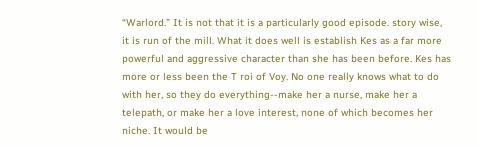“Warlord.” It is not that it is a particularly good episode. story wise, it is run of the mill. What it does well is establish Kes as a far more powerful and aggressive character than she has been before. Kes has more or less been the T roi of Voy. No one really knows what to do with her, so they do everything--make her a nurse, make her a telepath, or make her a love interest, none of which becomes her niche. It would be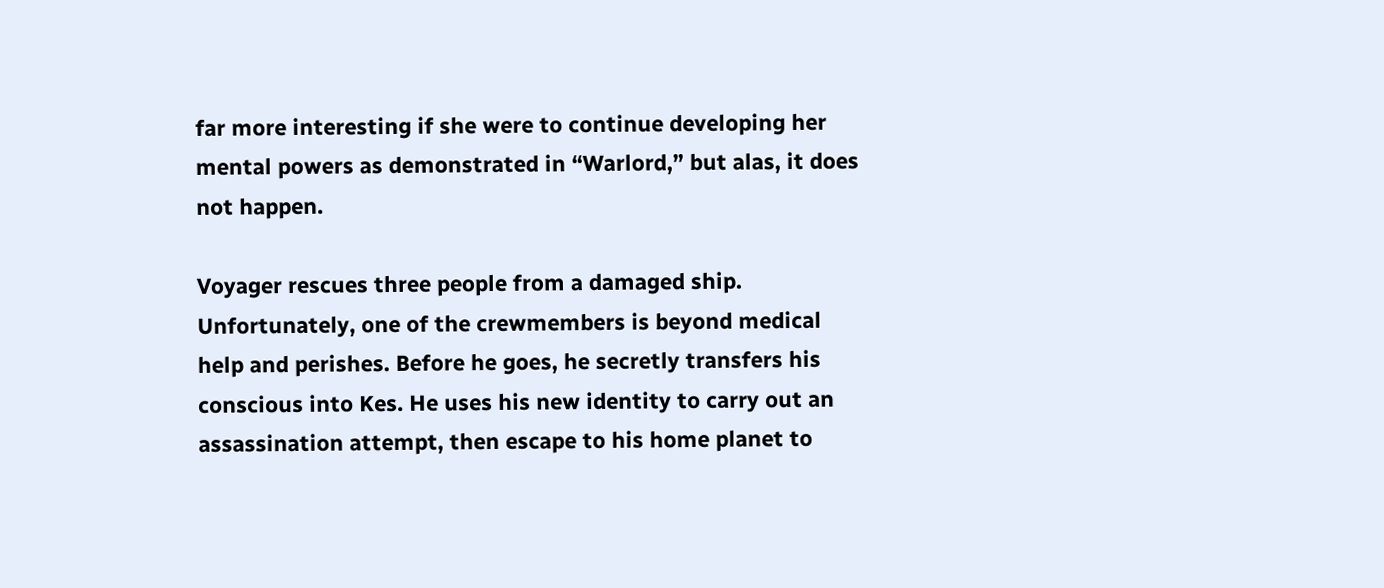far more interesting if she were to continue developing her mental powers as demonstrated in “Warlord,” but alas, it does not happen.

Voyager rescues three people from a damaged ship. Unfortunately, one of the crewmembers is beyond medical help and perishes. Before he goes, he secretly transfers his conscious into Kes. He uses his new identity to carry out an assassination attempt, then escape to his home planet to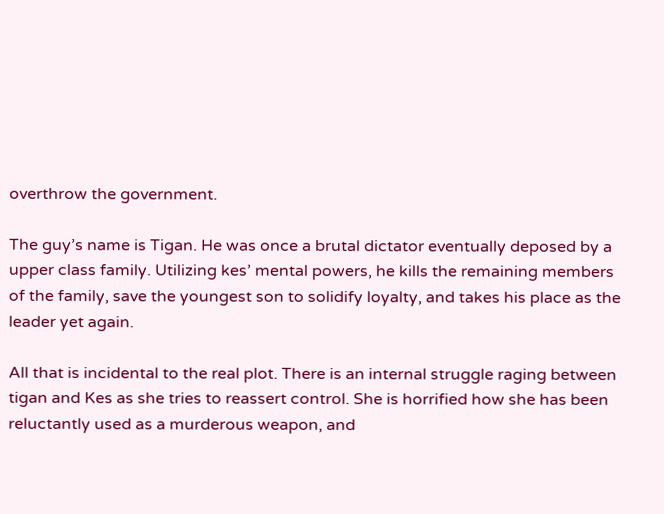overthrow the government.

The guy’s name is Tigan. He was once a brutal dictator eventually deposed by a upper class family. Utilizing kes’ mental powers, he kills the remaining members of the family, save the youngest son to solidify loyalty, and takes his place as the leader yet again.

All that is incidental to the real plot. There is an internal struggle raging between tigan and Kes as she tries to reassert control. She is horrified how she has been reluctantly used as a murderous weapon, and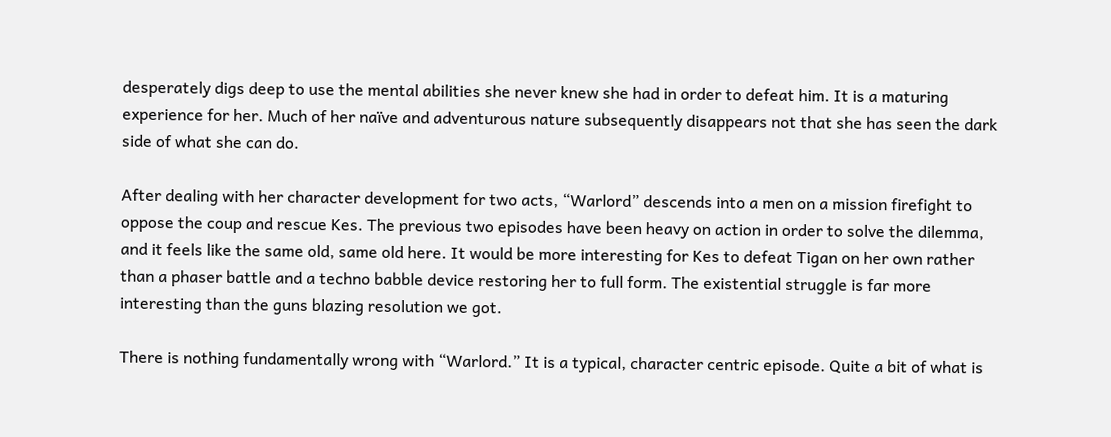desperately digs deep to use the mental abilities she never knew she had in order to defeat him. It is a maturing experience for her. Much of her naïve and adventurous nature subsequently disappears not that she has seen the dark side of what she can do.

After dealing with her character development for two acts, “Warlord” descends into a men on a mission firefight to oppose the coup and rescue Kes. The previous two episodes have been heavy on action in order to solve the dilemma, and it feels like the same old, same old here. It would be more interesting for Kes to defeat Tigan on her own rather than a phaser battle and a techno babble device restoring her to full form. The existential struggle is far more interesting than the guns blazing resolution we got.

There is nothing fundamentally wrong with “Warlord.” It is a typical, character centric episode. Quite a bit of what is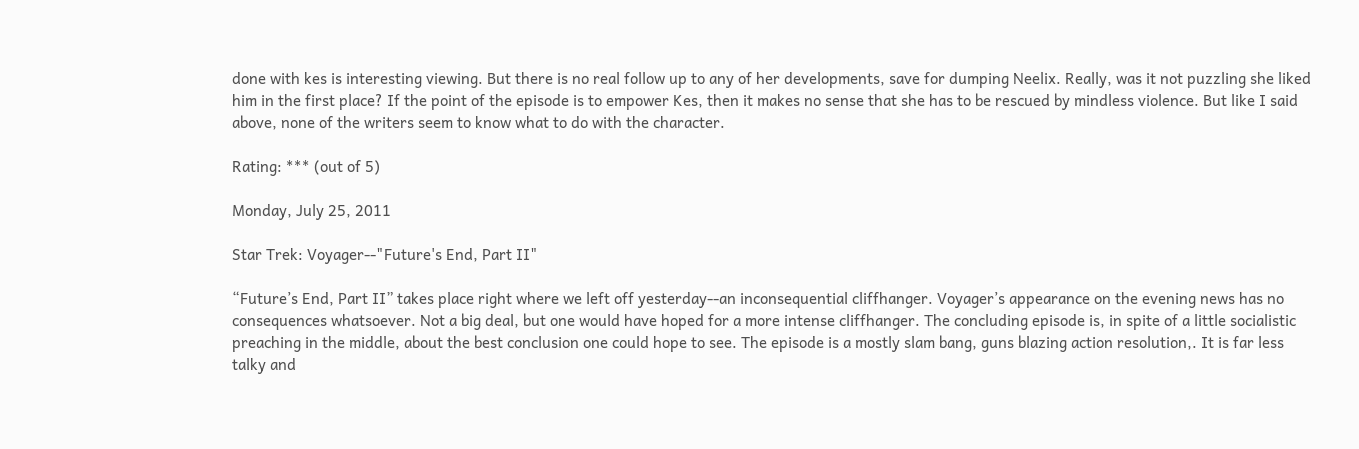done with kes is interesting viewing. But there is no real follow up to any of her developments, save for dumping Neelix. Really, was it not puzzling she liked him in the first place? If the point of the episode is to empower Kes, then it makes no sense that she has to be rescued by mindless violence. But like I said above, none of the writers seem to know what to do with the character.

Rating: *** (out of 5)

Monday, July 25, 2011

Star Trek: Voyager--"Future's End, Part II"

“Future’s End, Part II” takes place right where we left off yesterday--an inconsequential cliffhanger. Voyager’s appearance on the evening news has no consequences whatsoever. Not a big deal, but one would have hoped for a more intense cliffhanger. The concluding episode is, in spite of a little socialistic preaching in the middle, about the best conclusion one could hope to see. The episode is a mostly slam bang, guns blazing action resolution,. It is far less talky and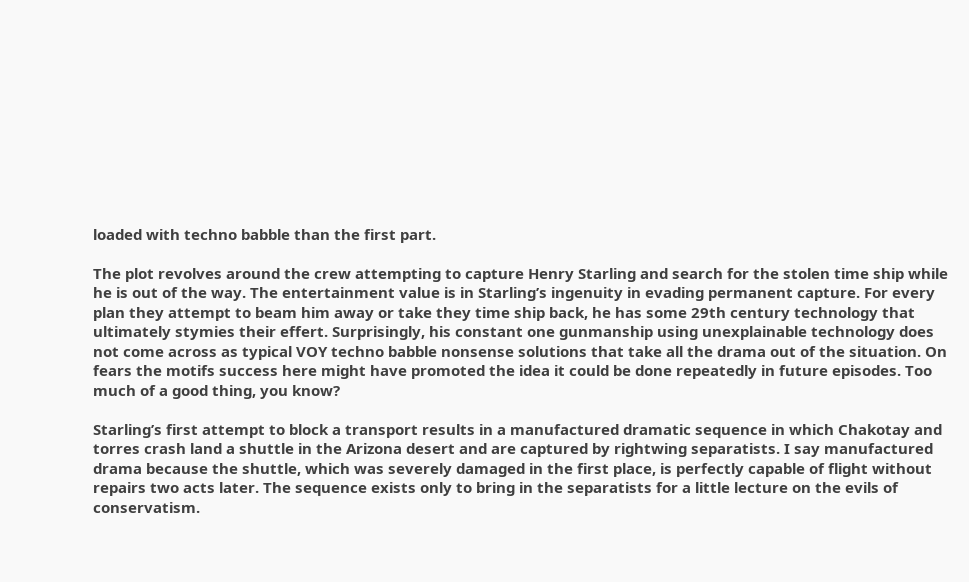loaded with techno babble than the first part.

The plot revolves around the crew attempting to capture Henry Starling and search for the stolen time ship while he is out of the way. The entertainment value is in Starling’s ingenuity in evading permanent capture. For every plan they attempt to beam him away or take they time ship back, he has some 29th century technology that ultimately stymies their effert. Surprisingly, his constant one gunmanship using unexplainable technology does not come across as typical VOY techno babble nonsense solutions that take all the drama out of the situation. On fears the motifs success here might have promoted the idea it could be done repeatedly in future episodes. Too much of a good thing, you know?

Starling’s first attempt to block a transport results in a manufactured dramatic sequence in which Chakotay and torres crash land a shuttle in the Arizona desert and are captured by rightwing separatists. I say manufactured drama because the shuttle, which was severely damaged in the first place, is perfectly capable of flight without repairs two acts later. The sequence exists only to bring in the separatists for a little lecture on the evils of conservatism.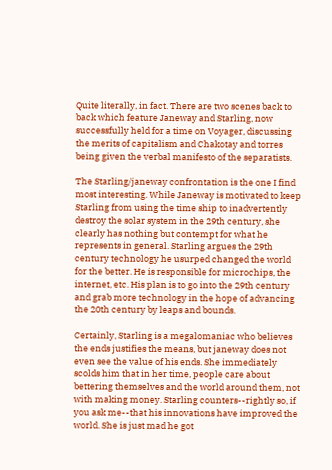Quite literally, in fact. There are two scenes back to back which feature Janeway and Starling, now successfully held for a time on Voyager, discussing the merits of capitalism and Chakotay and torres being given the verbal manifesto of the separatists.

The Starling/janeway confrontation is the one I find most interesting. While Janeway is motivated to keep Starling from using the time ship to inadvertently destroy the solar system in the 29th century, she clearly has nothing but contempt for what he represents in general. Starling argues the 29th century technology he usurped changed the world for the better. He is responsible for microchips, the internet, etc. His plan is to go into the 29th century and grab more technology in the hope of advancing the 20th century by leaps and bounds.

Certainly, Starling is a megalomaniac who believes the ends justifies the means, but janeway does not even see the value of his ends. She immediately scolds him that in her time, people care about bettering themselves and the world around them, not with making money. Starling counters--rightly so, if you ask me--that his innovations have improved the world. She is just mad he got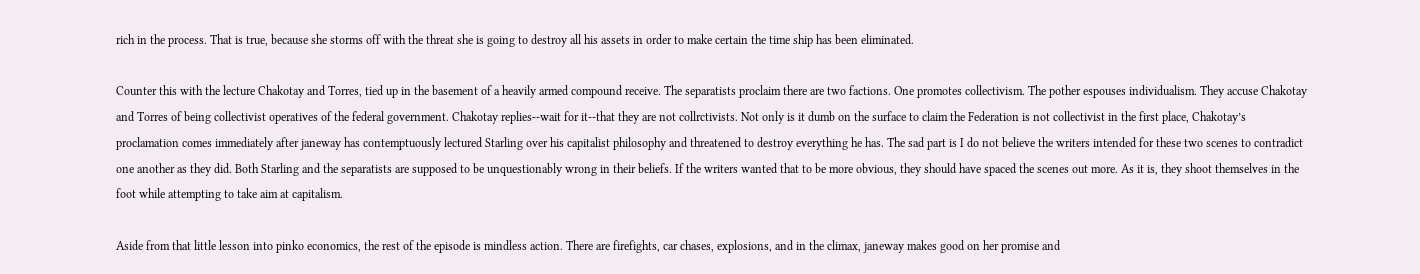rich in the process. That is true, because she storms off with the threat she is going to destroy all his assets in order to make certain the time ship has been eliminated.

Counter this with the lecture Chakotay and Torres, tied up in the basement of a heavily armed compound receive. The separatists proclaim there are two factions. One promotes collectivism. The pother espouses individualism. They accuse Chakotay and Torres of being collectivist operatives of the federal government. Chakotay replies--wait for it--that they are not collrctivists. Not only is it dumb on the surface to claim the Federation is not collectivist in the first place, Chakotay’s proclamation comes immediately after janeway has contemptuously lectured Starling over his capitalist philosophy and threatened to destroy everything he has. The sad part is I do not believe the writers intended for these two scenes to contradict one another as they did. Both Starling and the separatists are supposed to be unquestionably wrong in their beliefs. If the writers wanted that to be more obvious, they should have spaced the scenes out more. As it is, they shoot themselves in the foot while attempting to take aim at capitalism.

Aside from that little lesson into pinko economics, the rest of the episode is mindless action. There are firefights, car chases, explosions, and in the climax, janeway makes good on her promise and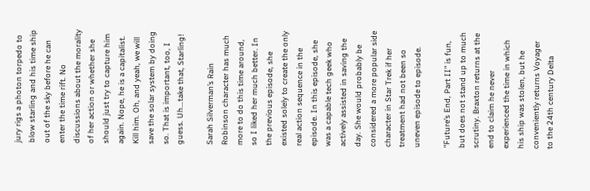jury rigs a photon torpedo to blow starling and his time ship out of the sky before he can enter the time rift. No discussions about the morality of her action or whether she should just try to capture him again. Nope, he is a capitalist. Kill him. Oh, and yeah, we will save the solar system by doing so. That is important, too, I guess. Uh...take that, Starling!

Sarah Silverman’s Rain Robinson character has much more to do this time around, so I liked her much better. In the previous episode, she existed solely to create the only real action sequence in the episode. In this episode, she was a capable tech geek who actively assisted in saving the day. She would probably be considered a more popular side character in Star Trek if her treatment had not been so uneven episode to episode.

“Future’s End, Part II” is fun, but does not stand up to much scrutiny. Braxton returns at the end to claim he never experienced the time in which his ship was stolen, but he conveniently returns Voyager to the 24th century Delta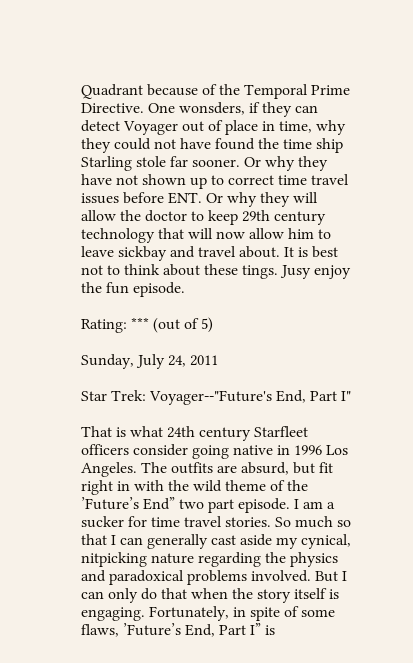Quadrant because of the Temporal Prime Directive. One wonsders, if they can detect Voyager out of place in time, why they could not have found the time ship Starling stole far sooner. Or why they have not shown up to correct time travel issues before ENT. Or why they will allow the doctor to keep 29th century technology that will now allow him to leave sickbay and travel about. It is best not to think about these tings. Jusy enjoy the fun episode.

Rating: *** (out of 5)

Sunday, July 24, 2011

Star Trek: Voyager--"Future's End, Part I"

That is what 24th century Starfleet officers consider going native in 1996 Los Angeles. The outfits are absurd, but fit right in with the wild theme of the ’Future’s End” two part episode. I am a sucker for time travel stories. So much so that I can generally cast aside my cynical, nitpicking nature regarding the physics and paradoxical problems involved. But I can only do that when the story itself is engaging. Fortunately, in spite of some flaws, ’Future’s End, Part I” is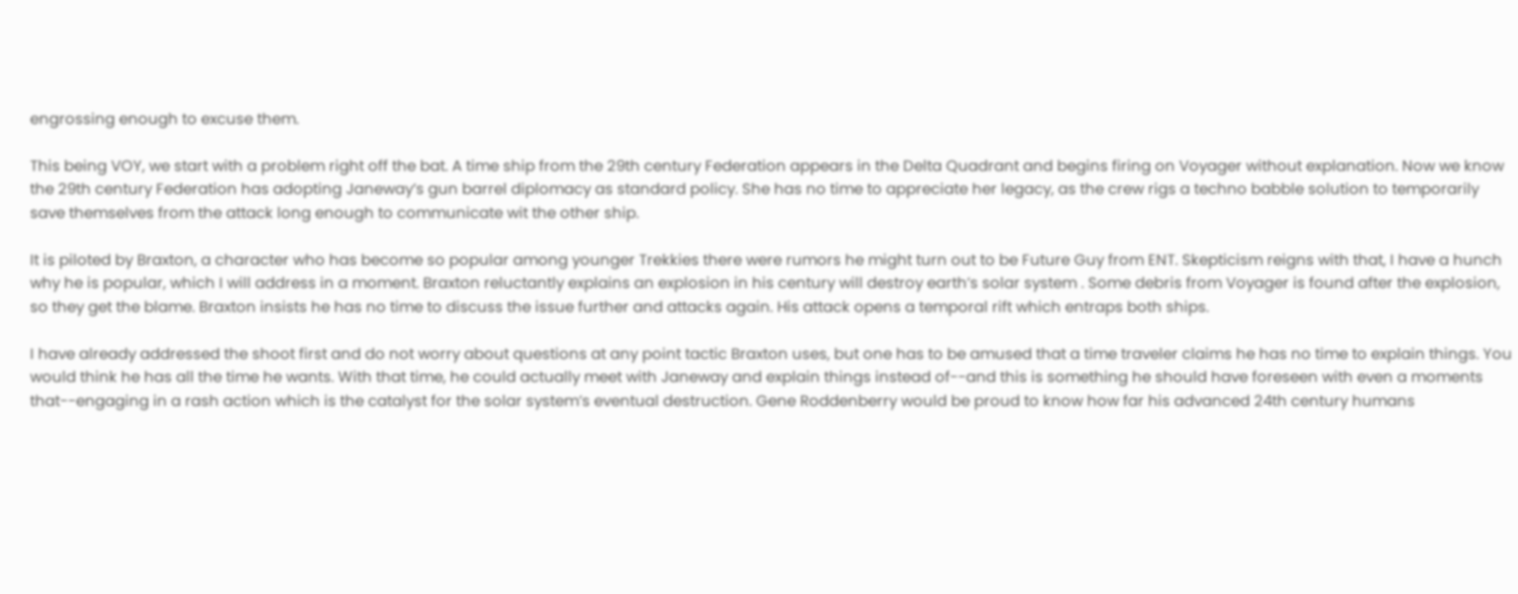engrossing enough to excuse them.

This being VOY, we start with a problem right off the bat. A time ship from the 29th century Federation appears in the Delta Quadrant and begins firing on Voyager without explanation. Now we know the 29th century Federation has adopting Janeway’s gun barrel diplomacy as standard policy. She has no time to appreciate her legacy, as the crew rigs a techno babble solution to temporarily save themselves from the attack long enough to communicate wit the other ship.

It is piloted by Braxton, a character who has become so popular among younger Trekkies there were rumors he might turn out to be Future Guy from ENT. Skepticism reigns with that, I have a hunch why he is popular, which I will address in a moment. Braxton reluctantly explains an explosion in his century will destroy earth’s solar system . Some debris from Voyager is found after the explosion, so they get the blame. Braxton insists he has no time to discuss the issue further and attacks again. His attack opens a temporal rift which entraps both ships.

I have already addressed the shoot first and do not worry about questions at any point tactic Braxton uses, but one has to be amused that a time traveler claims he has no time to explain things. You would think he has all the time he wants. With that time, he could actually meet with Janeway and explain things instead of--and this is something he should have foreseen with even a moments that--engaging in a rash action which is the catalyst for the solar system’s eventual destruction. Gene Roddenberry would be proud to know how far his advanced 24th century humans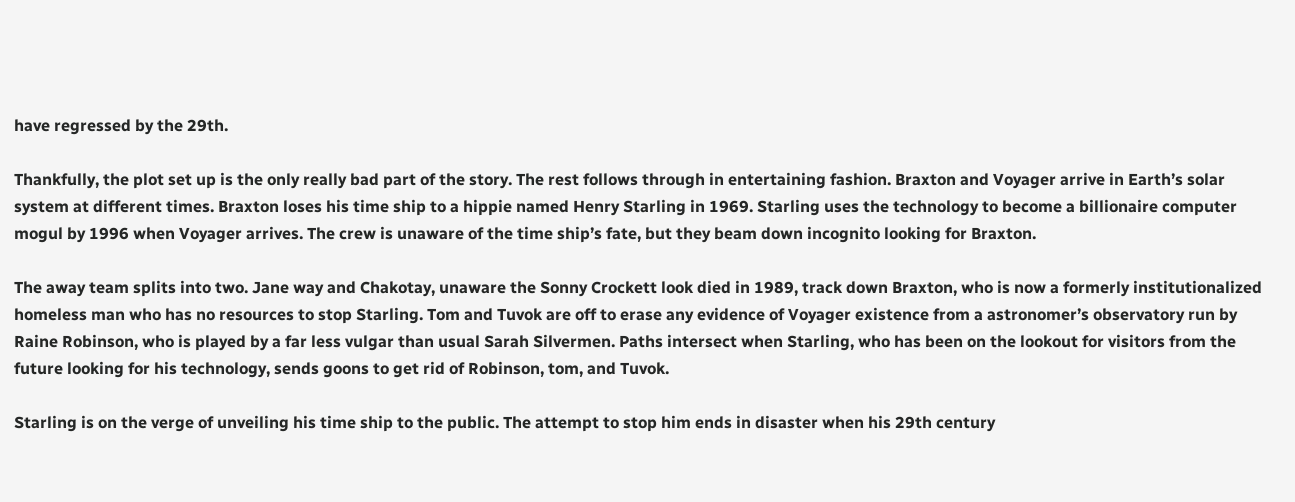have regressed by the 29th.

Thankfully, the plot set up is the only really bad part of the story. The rest follows through in entertaining fashion. Braxton and Voyager arrive in Earth’s solar system at different times. Braxton loses his time ship to a hippie named Henry Starling in 1969. Starling uses the technology to become a billionaire computer mogul by 1996 when Voyager arrives. The crew is unaware of the time ship’s fate, but they beam down incognito looking for Braxton.

The away team splits into two. Jane way and Chakotay, unaware the Sonny Crockett look died in 1989, track down Braxton, who is now a formerly institutionalized homeless man who has no resources to stop Starling. Tom and Tuvok are off to erase any evidence of Voyager existence from a astronomer’s observatory run by Raine Robinson, who is played by a far less vulgar than usual Sarah Silvermen. Paths intersect when Starling, who has been on the lookout for visitors from the future looking for his technology, sends goons to get rid of Robinson, tom, and Tuvok.

Starling is on the verge of unveiling his time ship to the public. The attempt to stop him ends in disaster when his 29th century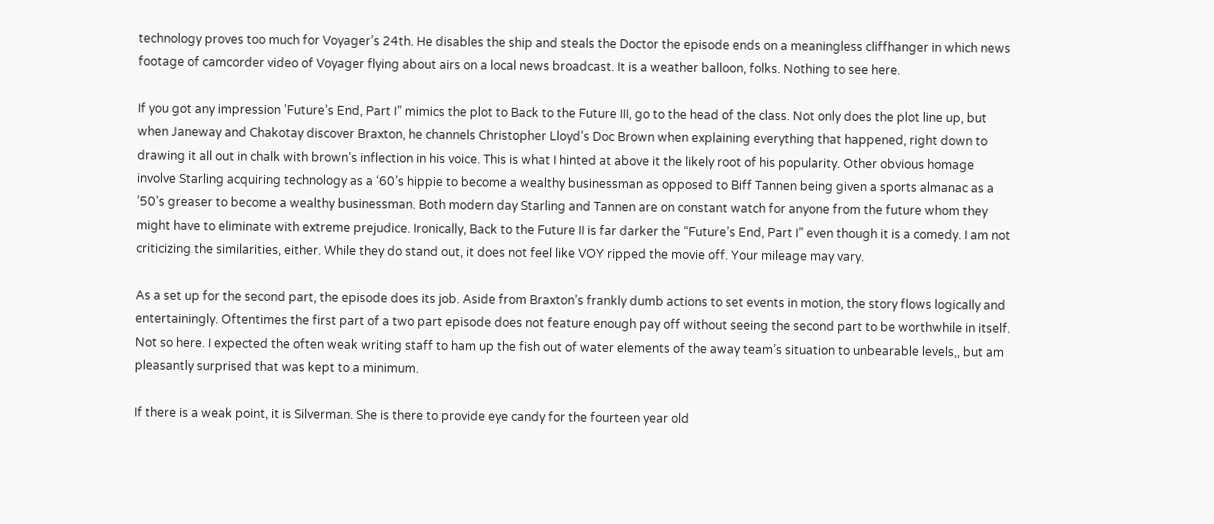technology proves too much for Voyager’s 24th. He disables the ship and steals the Doctor the episode ends on a meaningless cliffhanger in which news footage of camcorder video of Voyager flying about airs on a local news broadcast. It is a weather balloon, folks. Nothing to see here.

If you got any impression ’Future’s End, Part I” mimics the plot to Back to the Future III, go to the head of the class. Not only does the plot line up, but when Janeway and Chakotay discover Braxton, he channels Christopher Lloyd’s Doc Brown when explaining everything that happened, right down to drawing it all out in chalk with brown’s inflection in his voice. This is what I hinted at above it the likely root of his popularity. Other obvious homage involve Starling acquiring technology as a ‘60’s hippie to become a wealthy businessman as opposed to Biff Tannen being given a sports almanac as a ’50’s greaser to become a wealthy businessman. Both modern day Starling and Tannen are on constant watch for anyone from the future whom they might have to eliminate with extreme prejudice. Ironically, Back to the Future II is far darker the “Future’s End, Part I” even though it is a comedy. I am not criticizing the similarities, either. While they do stand out, it does not feel like VOY ripped the movie off. Your mileage may vary.

As a set up for the second part, the episode does its job. Aside from Braxton’s frankly dumb actions to set events in motion, the story flows logically and entertainingly. Oftentimes the first part of a two part episode does not feature enough pay off without seeing the second part to be worthwhile in itself. Not so here. I expected the often weak writing staff to ham up the fish out of water elements of the away team’s situation to unbearable levels,, but am pleasantly surprised that was kept to a minimum.

If there is a weak point, it is Silverman. She is there to provide eye candy for the fourteen year old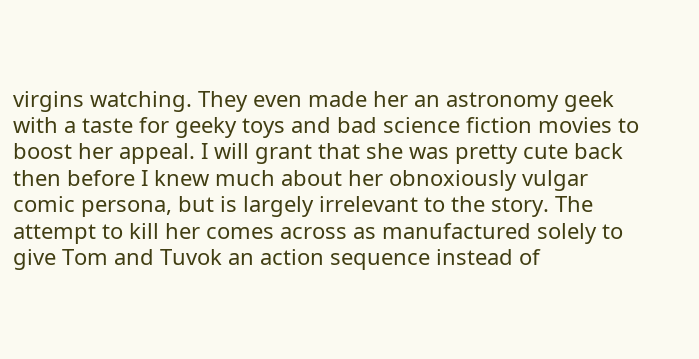virgins watching. They even made her an astronomy geek with a taste for geeky toys and bad science fiction movies to boost her appeal. I will grant that she was pretty cute back then before I knew much about her obnoxiously vulgar comic persona, but is largely irrelevant to the story. The attempt to kill her comes across as manufactured solely to give Tom and Tuvok an action sequence instead of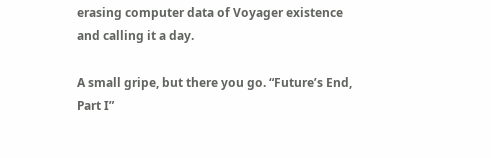erasing computer data of Voyager existence and calling it a day.

A small gripe, but there you go. “Future’s End, Part I”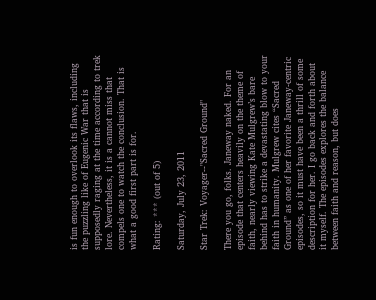is fun enough to overlook its flaws, including the puzzling like of Eugenic War that is supposedly raging at the time according to trek lore. Nevertheless, it is a cannot miss that compels one to watch the conclusion. That is what a good first part is for.

Rating: *** (out of 5)

Saturday, July 23, 2011

Star Trek: Voyager--"Sacred Ground"

There you go, folks. Janeway naked. For an episode that centers heavily on the theme of faith, nearly viewing Kate Mulgrew’s bare behind has to strike a devastating blow to your faith in humanity. Mulgrew cites “Sacred Ground” as one of her favorite Janeway-centric episodes, so it must have been a thrill of some description for her. I go back and forth about it myself. The episodes explores the balance between faith and reason, but does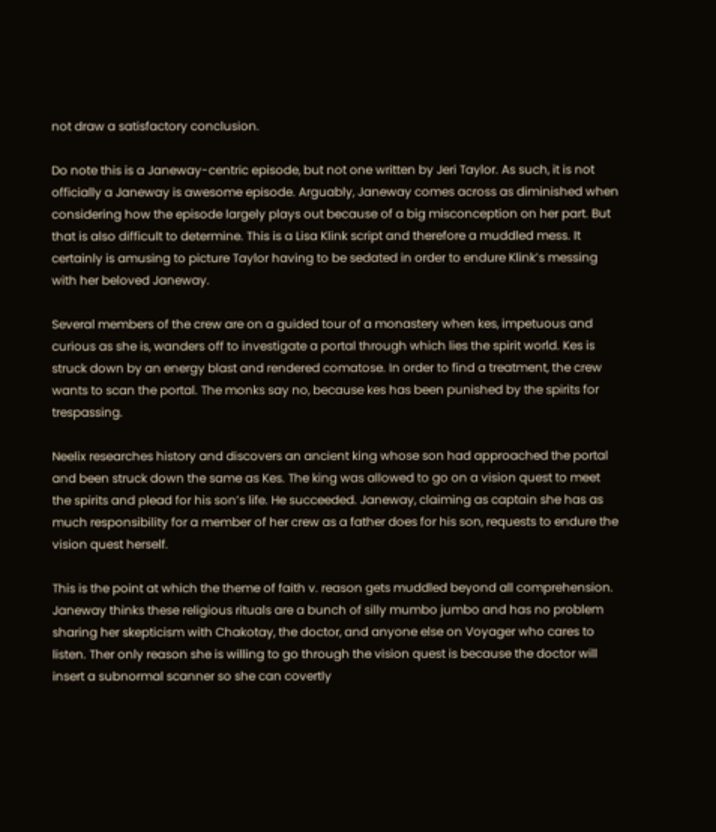not draw a satisfactory conclusion.

Do note this is a Janeway-centric episode, but not one written by Jeri Taylor. As such, it is not officially a Janeway is awesome episode. Arguably, Janeway comes across as diminished when considering how the episode largely plays out because of a big misconception on her part. But that is also difficult to determine. This is a Lisa Klink script and therefore a muddled mess. It certainly is amusing to picture Taylor having to be sedated in order to endure Klink’s messing with her beloved Janeway.

Several members of the crew are on a guided tour of a monastery when kes, impetuous and curious as she is, wanders off to investigate a portal through which lies the spirit world. Kes is struck down by an energy blast and rendered comatose. In order to find a treatment, the crew wants to scan the portal. The monks say no, because kes has been punished by the spirits for trespassing.

Neelix researches history and discovers an ancient king whose son had approached the portal and been struck down the same as Kes. The king was allowed to go on a vision quest to meet the spirits and plead for his son’s life. He succeeded. Janeway, claiming as captain she has as much responsibility for a member of her crew as a father does for his son, requests to endure the vision quest herself.

This is the point at which the theme of faith v. reason gets muddled beyond all comprehension. Janeway thinks these religious rituals are a bunch of silly mumbo jumbo and has no problem sharing her skepticism with Chakotay, the doctor, and anyone else on Voyager who cares to listen. Ther only reason she is willing to go through the vision quest is because the doctor will insert a subnormal scanner so she can covertly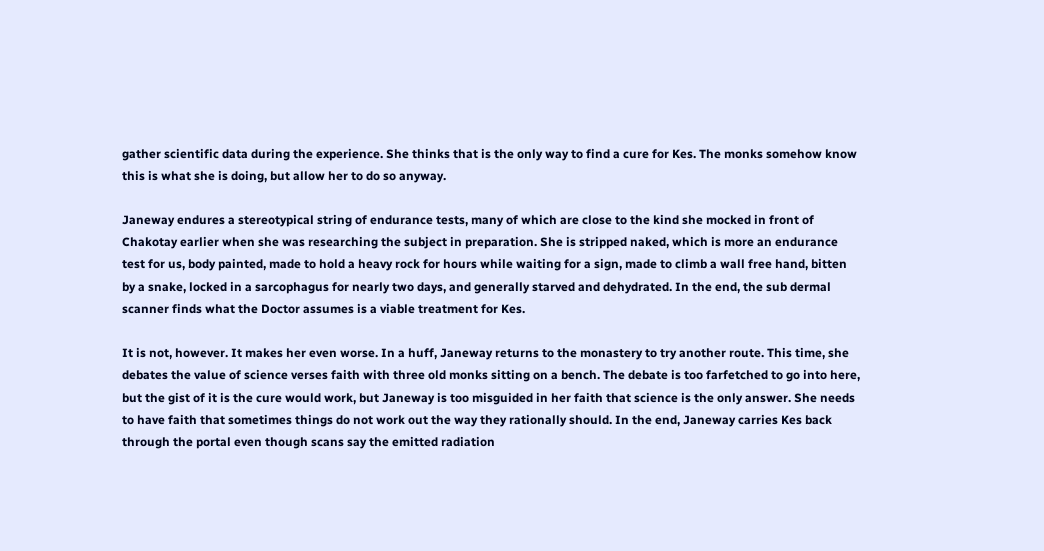gather scientific data during the experience. She thinks that is the only way to find a cure for Kes. The monks somehow know this is what she is doing, but allow her to do so anyway.

Janeway endures a stereotypical string of endurance tests, many of which are close to the kind she mocked in front of Chakotay earlier when she was researching the subject in preparation. She is stripped naked, which is more an endurance test for us, body painted, made to hold a heavy rock for hours while waiting for a sign, made to climb a wall free hand, bitten by a snake, locked in a sarcophagus for nearly two days, and generally starved and dehydrated. In the end, the sub dermal scanner finds what the Doctor assumes is a viable treatment for Kes.

It is not, however. It makes her even worse. In a huff, Janeway returns to the monastery to try another route. This time, she debates the value of science verses faith with three old monks sitting on a bench. The debate is too farfetched to go into here, but the gist of it is the cure would work, but Janeway is too misguided in her faith that science is the only answer. She needs to have faith that sometimes things do not work out the way they rationally should. In the end, Janeway carries Kes back through the portal even though scans say the emitted radiation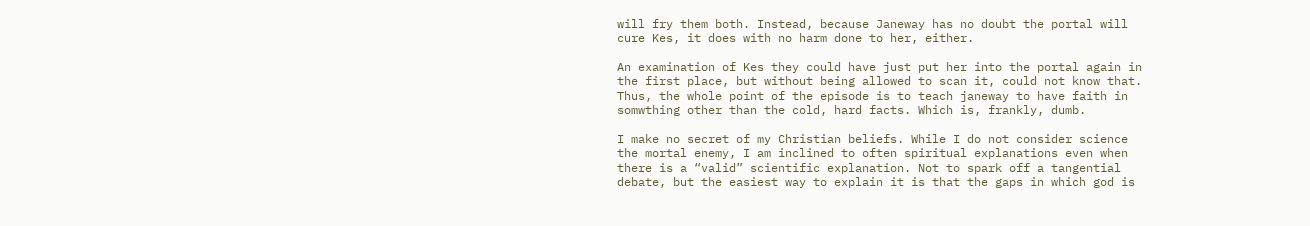will fry them both. Instead, because Janeway has no doubt the portal will cure Kes, it does with no harm done to her, either.

An examination of Kes they could have just put her into the portal again in the first place, but without being allowed to scan it, could not know that. Thus, the whole point of the episode is to teach janeway to have faith in somwthing other than the cold, hard facts. Which is, frankly, dumb.

I make no secret of my Christian beliefs. While I do not consider science the mortal enemy, I am inclined to often spiritual explanations even when there is a “valid” scientific explanation. Not to spark off a tangential debate, but the easiest way to explain it is that the gaps in which god is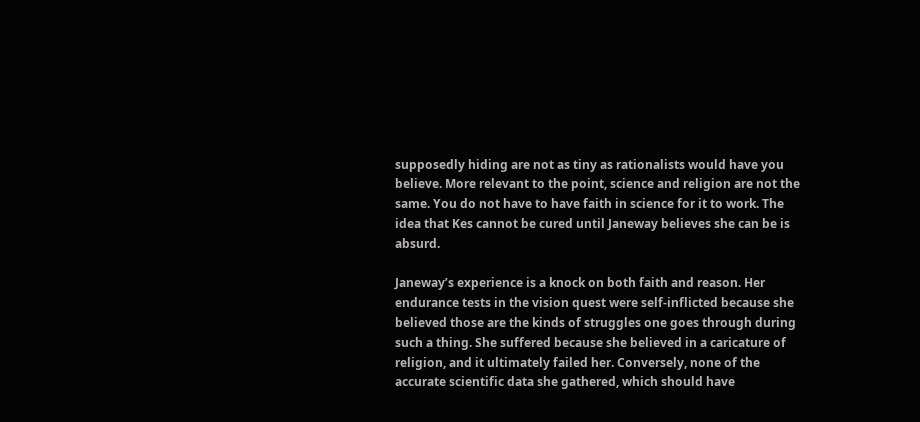supposedly hiding are not as tiny as rationalists would have you believe. More relevant to the point, science and religion are not the same. You do not have to have faith in science for it to work. The idea that Kes cannot be cured until Janeway believes she can be is absurd.

Janeway’s experience is a knock on both faith and reason. Her endurance tests in the vision quest were self-inflicted because she believed those are the kinds of struggles one goes through during such a thing. She suffered because she believed in a caricature of religion, and it ultimately failed her. Conversely, none of the accurate scientific data she gathered, which should have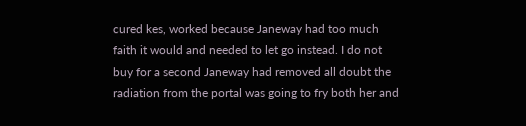cured kes, worked because Janeway had too much faith it would and needed to let go instead. I do not buy for a second Janeway had removed all doubt the radiation from the portal was going to fry both her and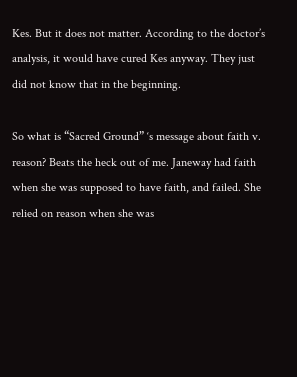Kes. But it does not matter. According to the doctor’s analysis, it would have cured Kes anyway. They just did not know that in the beginning.

So what is “Sacred Ground” ‘s message about faith v. reason? Beats the heck out of me. Janeway had faith when she was supposed to have faith, and failed. She relied on reason when she was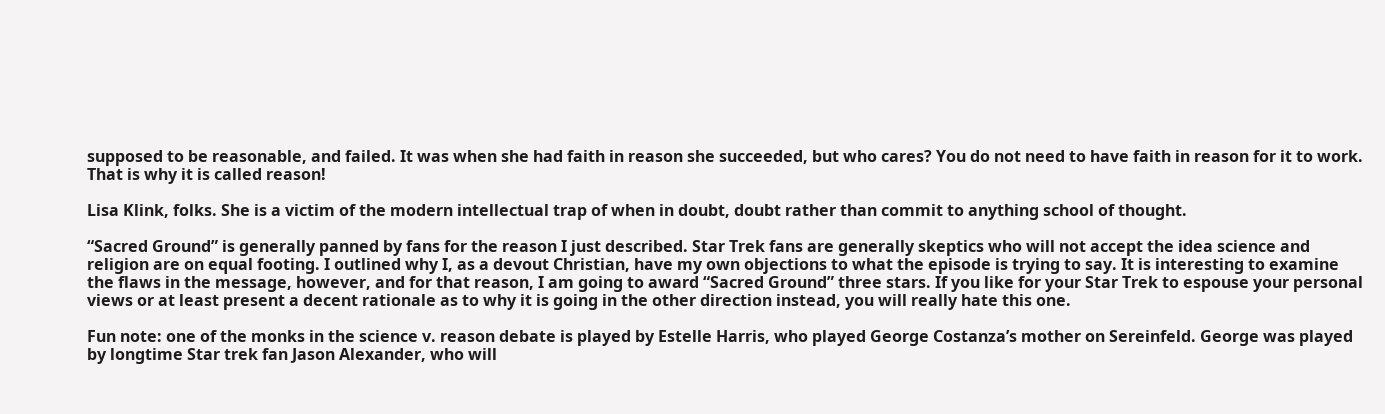supposed to be reasonable, and failed. It was when she had faith in reason she succeeded, but who cares? You do not need to have faith in reason for it to work. That is why it is called reason!

Lisa Klink, folks. She is a victim of the modern intellectual trap of when in doubt, doubt rather than commit to anything school of thought.

“Sacred Ground” is generally panned by fans for the reason I just described. Star Trek fans are generally skeptics who will not accept the idea science and religion are on equal footing. I outlined why I, as a devout Christian, have my own objections to what the episode is trying to say. It is interesting to examine the flaws in the message, however, and for that reason, I am going to award “Sacred Ground” three stars. If you like for your Star Trek to espouse your personal views or at least present a decent rationale as to why it is going in the other direction instead, you will really hate this one.

Fun note: one of the monks in the science v. reason debate is played by Estelle Harris, who played George Costanza’s mother on Sereinfeld. George was played by longtime Star trek fan Jason Alexander, who will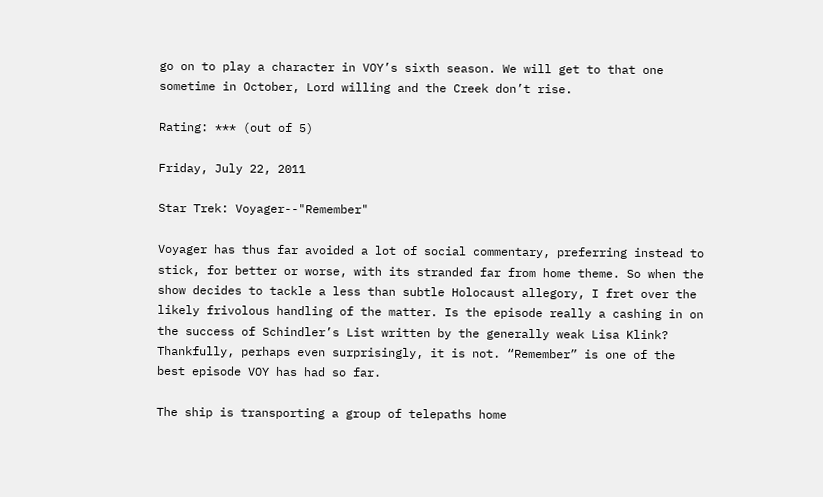go on to play a character in VOY’s sixth season. We will get to that one sometime in October, Lord willing and the Creek don’t rise.

Rating: *** (out of 5)

Friday, July 22, 2011

Star Trek: Voyager--"Remember"

Voyager has thus far avoided a lot of social commentary, preferring instead to stick, for better or worse, with its stranded far from home theme. So when the show decides to tackle a less than subtle Holocaust allegory, I fret over the likely frivolous handling of the matter. Is the episode really a cashing in on the success of Schindler’s List written by the generally weak Lisa Klink? Thankfully, perhaps even surprisingly, it is not. “Remember” is one of the best episode VOY has had so far.

The ship is transporting a group of telepaths home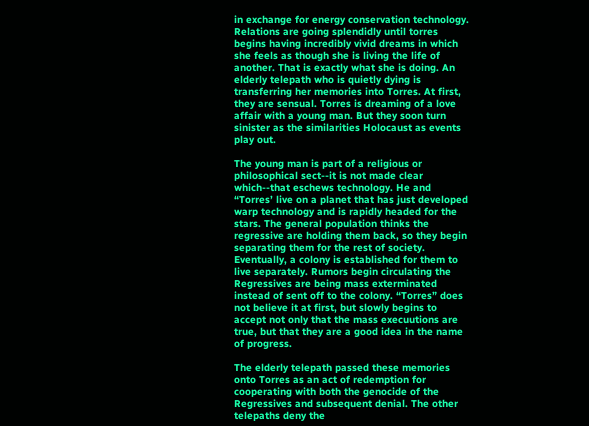in exchange for energy conservation technology. Relations are going splendidly until torres begins having incredibly vivid dreams in which she feels as though she is living the life of another. That is exactly what she is doing. An elderly telepath who is quietly dying is transferring her memories into Torres. At first, they are sensual. Torres is dreaming of a love affair with a young man. But they soon turn sinister as the similarities Holocaust as events play out.

The young man is part of a religious or philosophical sect--it is not made clear which--that eschews technology. He and “Torres’ live on a planet that has just developed warp technology and is rapidly headed for the stars. The general population thinks the regressive are holding them back, so they begin separating them for the rest of society. Eventually, a colony is established for them to live separately. Rumors begin circulating the Regressives are being mass exterminated instead of sent off to the colony. “Torres” does not believe it at first, but slowly begins to accept not only that the mass execuutions are true, but that they are a good idea in the name of progress.

The elderly telepath passed these memories onto Torres as an act of redemption for cooperating with both the genocide of the Regressives and subsequent denial. The other telepaths deny the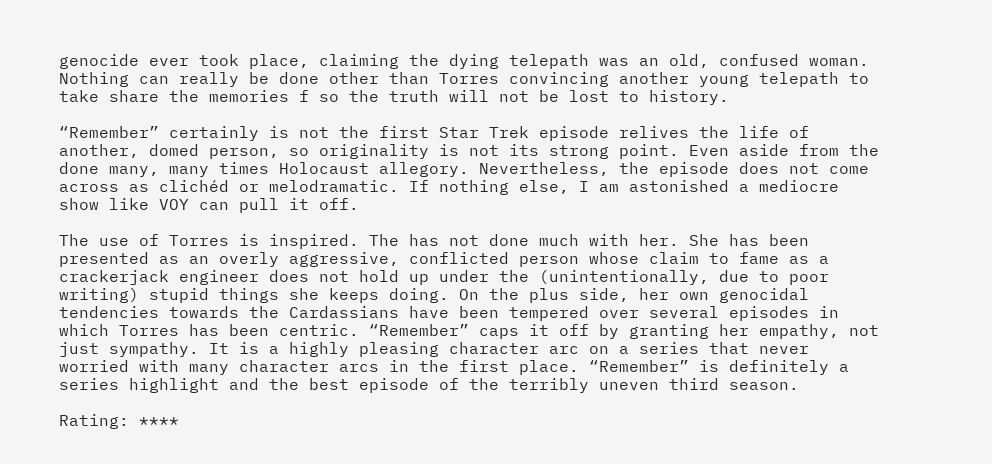genocide ever took place, claiming the dying telepath was an old, confused woman. Nothing can really be done other than Torres convincing another young telepath to take share the memories f so the truth will not be lost to history.

“Remember” certainly is not the first Star Trek episode relives the life of another, domed person, so originality is not its strong point. Even aside from the done many, many times Holocaust allegory. Nevertheless, the episode does not come across as clichéd or melodramatic. If nothing else, I am astonished a mediocre show like VOY can pull it off.

The use of Torres is inspired. The has not done much with her. She has been presented as an overly aggressive, conflicted person whose claim to fame as a crackerjack engineer does not hold up under the (unintentionally, due to poor writing) stupid things she keeps doing. On the plus side, her own genocidal tendencies towards the Cardassians have been tempered over several episodes in which Torres has been centric. “Remember” caps it off by granting her empathy, not just sympathy. It is a highly pleasing character arc on a series that never worried with many character arcs in the first place. “Remember” is definitely a series highlight and the best episode of the terribly uneven third season.

Rating: ****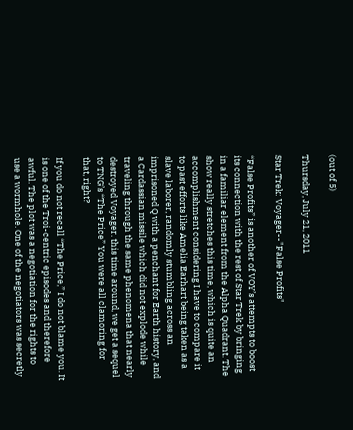(out of 5)

Thursday, July 21, 2011

Star Trek: Voyager--"False Profits"

“False Profits” is another of VOY’s attempts to boost its connection with the rest of Star Trek by bringing in a familiar element from the Alpha Quadrant. The show really stretches this time, which is quite an accomplishment considering I have to compare it to past efforts like Amelia Earhart being taken as a slave laborer, randomly stumbling across an imprisoned Q with a penchant for Earth history, and a Cardassian missile which did not explode while traveling through the same phenomena that nearly destroyed Voyager. this time around, we get a sequel to TNG’s “The Price” You were all clamoring for that, right?

If you do not recall “The Price,” I do not blame you. It is one of the Troi-centric episodes and therefore awful. The plot was a negotiation for the rights to use a wormhole. One of the negotiators was secretly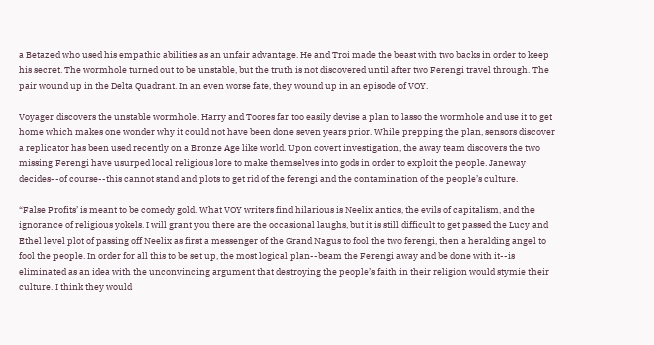a Betazed who used his empathic abilities as an unfair advantage. He and Troi made the beast with two backs in order to keep his secret. The wormhole turned out to be unstable, but the truth is not discovered until after two Ferengi travel through. The pair wound up in the Delta Quadrant. In an even worse fate, they wound up in an episode of VOY.

Voyager discovers the unstable wormhole. Harry and Toores far too easily devise a plan to lasso the wormhole and use it to get home which makes one wonder why it could not have been done seven years prior. While prepping the plan, sensors discover a replicator has been used recently on a Bronze Age like world. Upon covert investigation, the away team discovers the two missing Ferengi have usurped local religious lore to make themselves into gods in order to exploit the people. Janeway decides--of course--this cannot stand and plots to get rid of the ferengi and the contamination of the people’s culture.

“False Profits’ is meant to be comedy gold. What VOY writers find hilarious is Neelix antics, the evils of capitalism, and the ignorance of religious yokels. I will grant you there are the occasional laughs, but it is still difficult to get passed the Lucy and Ethel level plot of passing off Neelix as first a messenger of the Grand Nagus to fool the two ferengi, then a heralding angel to fool the people. In order for all this to be set up, the most logical plan--beam the Ferengi away and be done with it--is eliminated as an idea with the unconvincing argument that destroying the people’s faith in their religion would stymie their culture. I think they would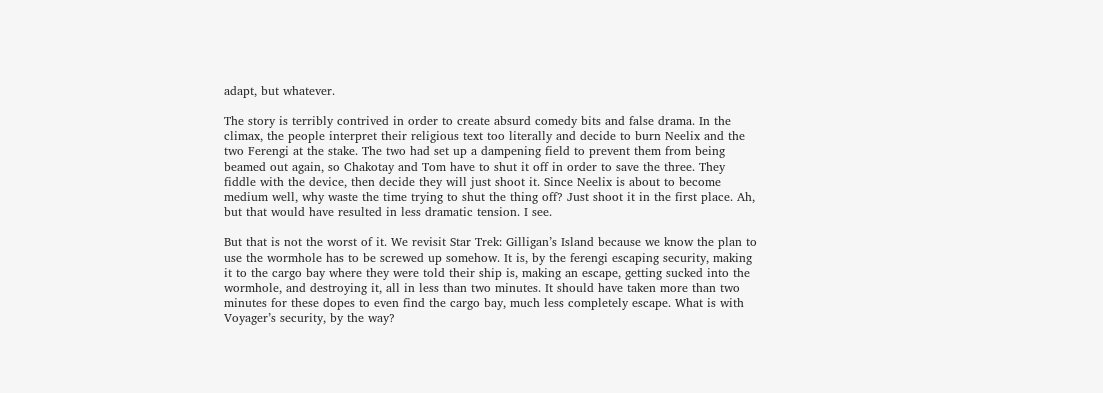adapt, but whatever.

The story is terribly contrived in order to create absurd comedy bits and false drama. In the climax, the people interpret their religious text too literally and decide to burn Neelix and the two Ferengi at the stake. The two had set up a dampening field to prevent them from being beamed out again, so Chakotay and Tom have to shut it off in order to save the three. They fiddle with the device, then decide they will just shoot it. Since Neelix is about to become medium well, why waste the time trying to shut the thing off? Just shoot it in the first place. Ah, but that would have resulted in less dramatic tension. I see.

But that is not the worst of it. We revisit Star Trek: Gilligan’s Island because we know the plan to use the wormhole has to be screwed up somehow. It is, by the ferengi escaping security, making it to the cargo bay where they were told their ship is, making an escape, getting sucked into the wormhole, and destroying it, all in less than two minutes. It should have taken more than two minutes for these dopes to even find the cargo bay, much less completely escape. What is with Voyager’s security, by the way?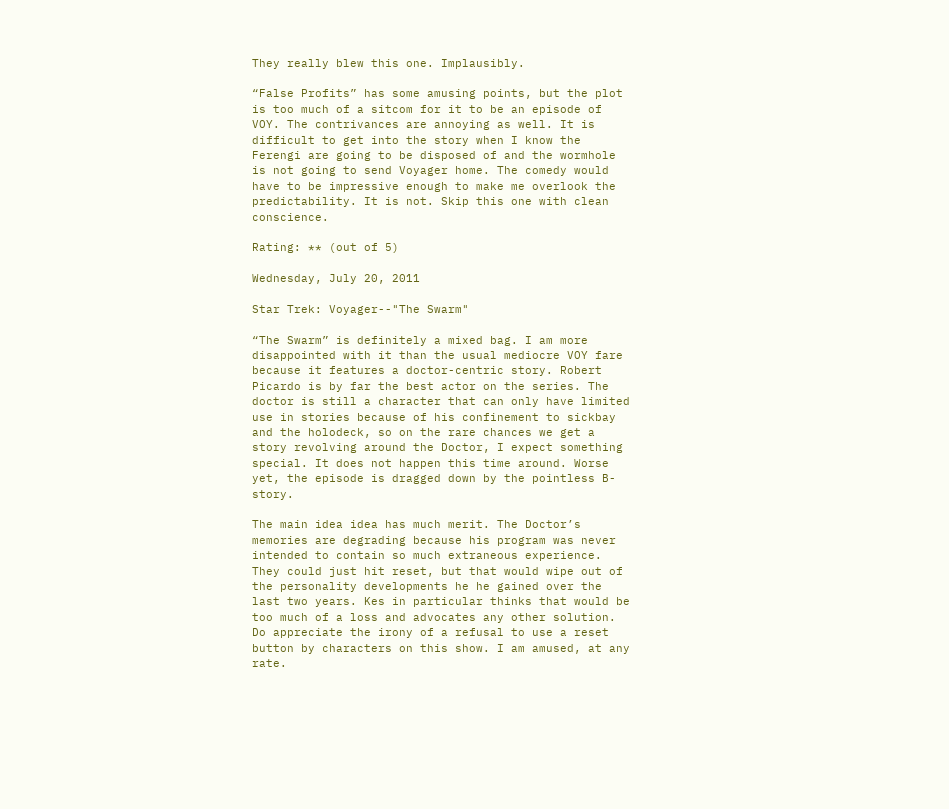They really blew this one. Implausibly.

“False Profits” has some amusing points, but the plot is too much of a sitcom for it to be an episode of VOY. The contrivances are annoying as well. It is difficult to get into the story when I know the Ferengi are going to be disposed of and the wormhole is not going to send Voyager home. The comedy would have to be impressive enough to make me overlook the predictability. It is not. Skip this one with clean conscience.

Rating: ** (out of 5)

Wednesday, July 20, 2011

Star Trek: Voyager--"The Swarm"

“The Swarm” is definitely a mixed bag. I am more disappointed with it than the usual mediocre VOY fare because it features a doctor-centric story. Robert Picardo is by far the best actor on the series. The doctor is still a character that can only have limited use in stories because of his confinement to sickbay and the holodeck, so on the rare chances we get a story revolving around the Doctor, I expect something special. It does not happen this time around. Worse yet, the episode is dragged down by the pointless B-story.

The main idea idea has much merit. The Doctor’s memories are degrading because his program was never intended to contain so much extraneous experience. They could just hit reset, but that would wipe out of the personality developments he he gained over the last two years. Kes in particular thinks that would be too much of a loss and advocates any other solution. Do appreciate the irony of a refusal to use a reset button by characters on this show. I am amused, at any rate.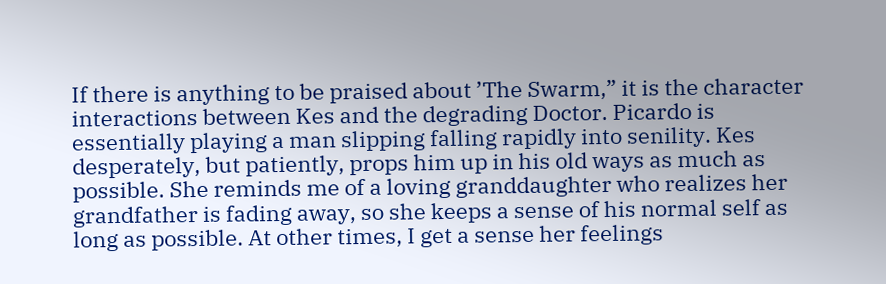If there is anything to be praised about ’The Swarm,” it is the character interactions between Kes and the degrading Doctor. Picardo is essentially playing a man slipping falling rapidly into senility. Kes desperately, but patiently, props him up in his old ways as much as possible. She reminds me of a loving granddaughter who realizes her grandfather is fading away, so she keeps a sense of his normal self as long as possible. At other times, I get a sense her feelings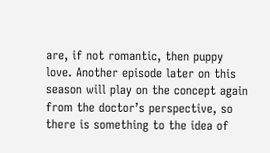are, if not romantic, then puppy love. Another episode later on this season will play on the concept again from the doctor’s perspective, so there is something to the idea of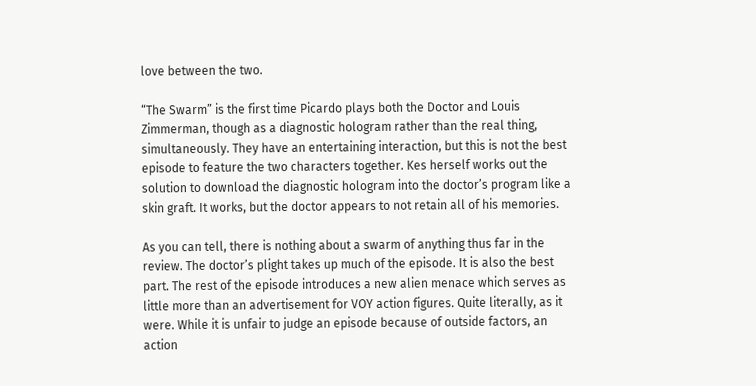love between the two.

“The Swarm” is the first time Picardo plays both the Doctor and Louis Zimmerman, though as a diagnostic hologram rather than the real thing, simultaneously. They have an entertaining interaction, but this is not the best episode to feature the two characters together. Kes herself works out the solution to download the diagnostic hologram into the doctor’s program like a skin graft. It works, but the doctor appears to not retain all of his memories.

As you can tell, there is nothing about a swarm of anything thus far in the review. The doctor’s plight takes up much of the episode. It is also the best part. The rest of the episode introduces a new alien menace which serves as little more than an advertisement for VOY action figures. Quite literally, as it were. While it is unfair to judge an episode because of outside factors, an action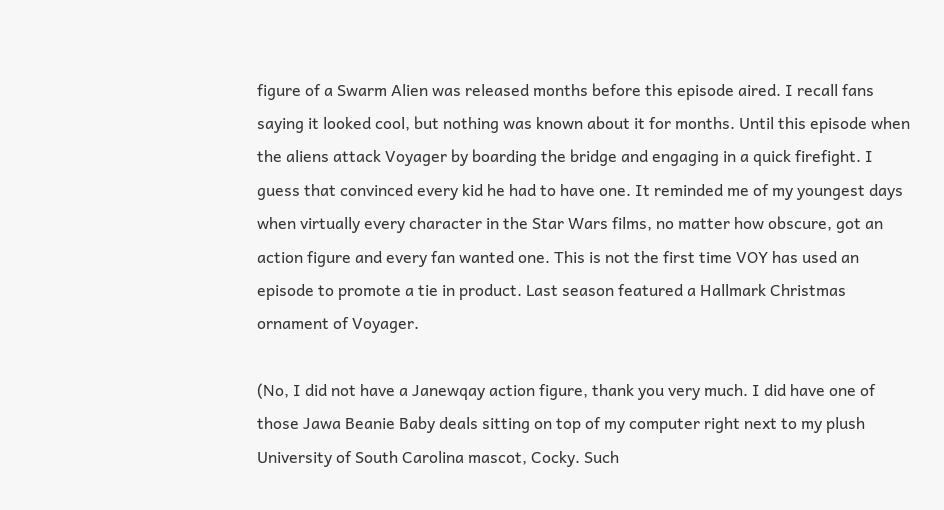figure of a Swarm Alien was released months before this episode aired. I recall fans saying it looked cool, but nothing was known about it for months. Until this episode when the aliens attack Voyager by boarding the bridge and engaging in a quick firefight. I guess that convinced every kid he had to have one. It reminded me of my youngest days when virtually every character in the Star Wars films, no matter how obscure, got an action figure and every fan wanted one. This is not the first time VOY has used an episode to promote a tie in product. Last season featured a Hallmark Christmas ornament of Voyager.

(No, I did not have a Janewqay action figure, thank you very much. I did have one of those Jawa Beanie Baby deals sitting on top of my computer right next to my plush University of South Carolina mascot, Cocky. Such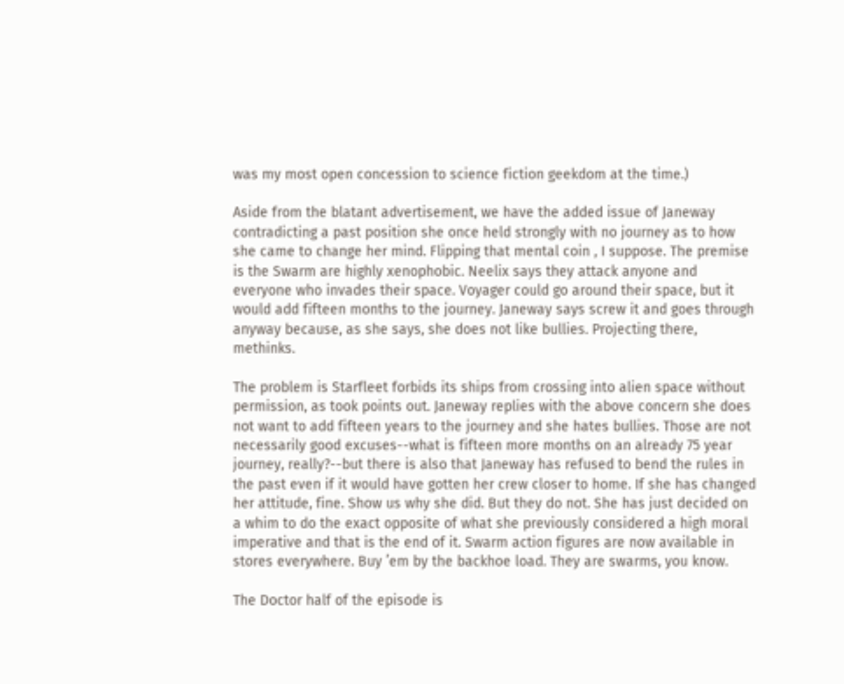was my most open concession to science fiction geekdom at the time.)

Aside from the blatant advertisement, we have the added issue of Janeway contradicting a past position she once held strongly with no journey as to how she came to change her mind. Flipping that mental coin , I suppose. The premise is the Swarm are highly xenophobic. Neelix says they attack anyone and everyone who invades their space. Voyager could go around their space, but it would add fifteen months to the journey. Janeway says screw it and goes through anyway because, as she says, she does not like bullies. Projecting there, methinks.

The problem is Starfleet forbids its ships from crossing into alien space without permission, as took points out. Janeway replies with the above concern she does not want to add fifteen years to the journey and she hates bullies. Those are not necessarily good excuses--what is fifteen more months on an already 75 year journey, really?--but there is also that Janeway has refused to bend the rules in the past even if it would have gotten her crew closer to home. If she has changed her attitude, fine. Show us why she did. But they do not. She has just decided on a whim to do the exact opposite of what she previously considered a high moral imperative and that is the end of it. Swarm action figures are now available in stores everywhere. Buy ’em by the backhoe load. They are swarms, you know.

The Doctor half of the episode is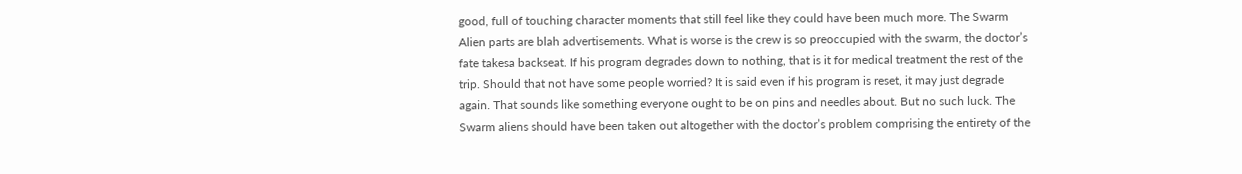good, full of touching character moments that still feel like they could have been much more. The Swarm Alien parts are blah advertisements. What is worse is the crew is so preoccupied with the swarm, the doctor’s fate takesa backseat. If his program degrades down to nothing, that is it for medical treatment the rest of the trip. Should that not have some people worried? It is said even if his program is reset, it may just degrade again. That sounds like something everyone ought to be on pins and needles about. But no such luck. The Swarm aliens should have been taken out altogether with the doctor’s problem comprising the entirety of the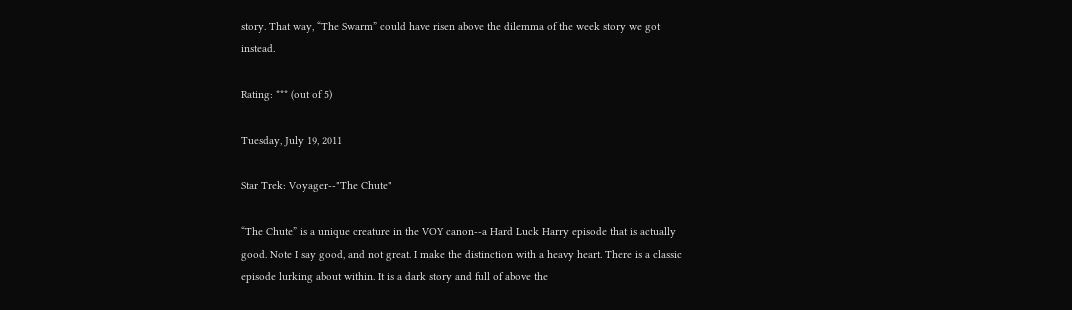story. That way, “The Swarm” could have risen above the dilemma of the week story we got instead.

Rating: *** (out of 5)

Tuesday, July 19, 2011

Star Trek: Voyager--"The Chute"

“The Chute” is a unique creature in the VOY canon--a Hard Luck Harry episode that is actually good. Note I say good, and not great. I make the distinction with a heavy heart. There is a classic episode lurking about within. It is a dark story and full of above the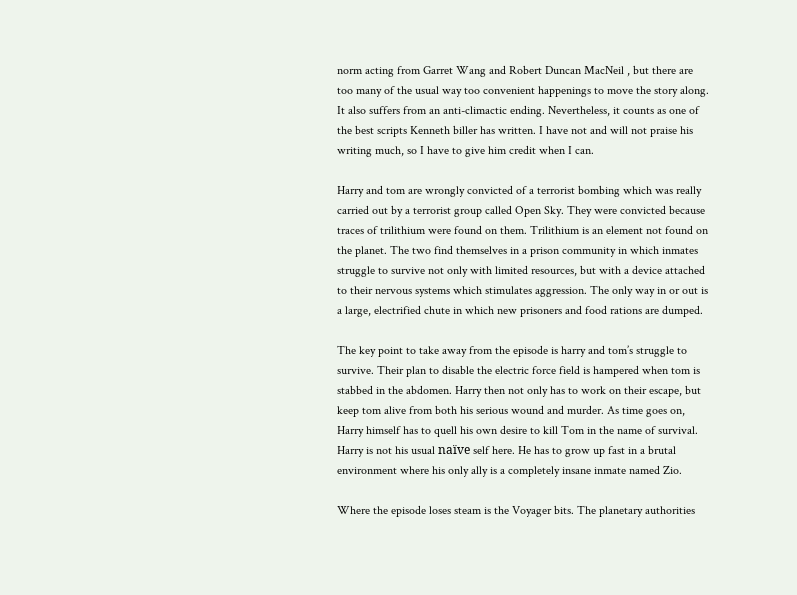norm acting from Garret Wang and Robert Duncan MacNeil , but there are too many of the usual way too convenient happenings to move the story along. It also suffers from an anti-climactic ending. Nevertheless, it counts as one of the best scripts Kenneth biller has written. I have not and will not praise his writing much, so I have to give him credit when I can.

Harry and tom are wrongly convicted of a terrorist bombing which was really carried out by a terrorist group called Open Sky. They were convicted because traces of trilithium were found on them. Trilithium is an element not found on the planet. The two find themselves in a prison community in which inmates struggle to survive not only with limited resources, but with a device attached to their nervous systems which stimulates aggression. The only way in or out is a large, electrified chute in which new prisoners and food rations are dumped.

The key point to take away from the episode is harry and tom’s struggle to survive. Their plan to disable the electric force field is hampered when tom is stabbed in the abdomen. Harry then not only has to work on their escape, but keep tom alive from both his serious wound and murder. As time goes on, Harry himself has to quell his own desire to kill Tom in the name of survival. Harry is not his usual naïve self here. He has to grow up fast in a brutal environment where his only ally is a completely insane inmate named Zio.

Where the episode loses steam is the Voyager bits. The planetary authorities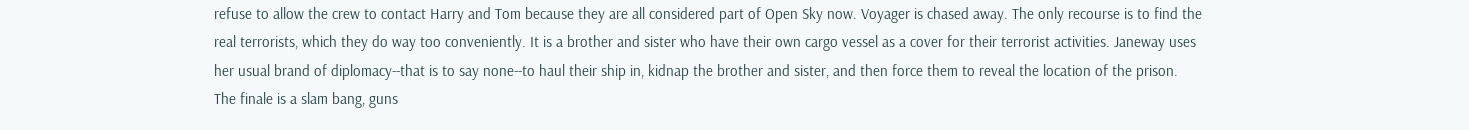refuse to allow the crew to contact Harry and Tom because they are all considered part of Open Sky now. Voyager is chased away. The only recourse is to find the real terrorists, which they do way too conveniently. It is a brother and sister who have their own cargo vessel as a cover for their terrorist activities. Janeway uses her usual brand of diplomacy--that is to say none--to haul their ship in, kidnap the brother and sister, and then force them to reveal the location of the prison. The finale is a slam bang, guns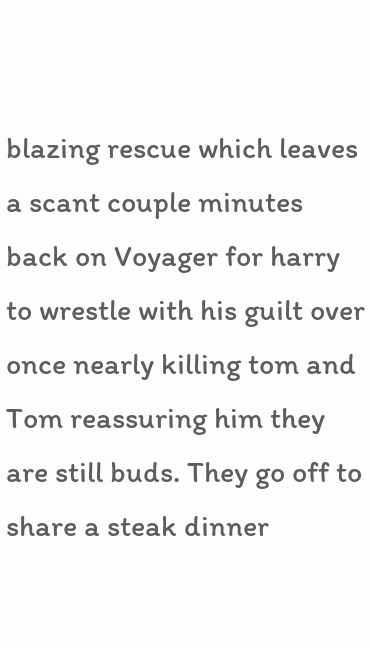blazing rescue which leaves a scant couple minutes back on Voyager for harry to wrestle with his guilt over once nearly killing tom and Tom reassuring him they are still buds. They go off to share a steak dinner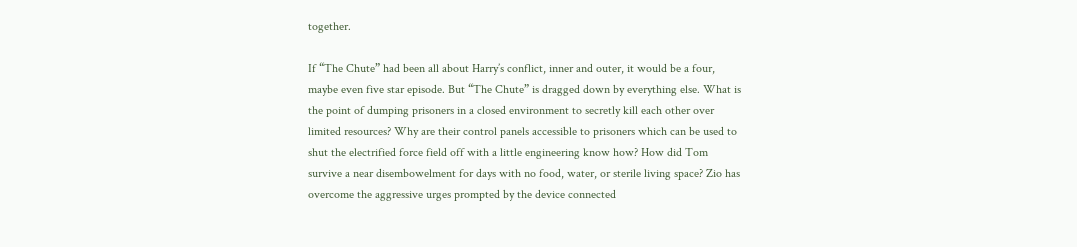together.

If “The Chute” had been all about Harry’s conflict, inner and outer, it would be a four, maybe even five star episode. But “The Chute” is dragged down by everything else. What is the point of dumping prisoners in a closed environment to secretly kill each other over limited resources? Why are their control panels accessible to prisoners which can be used to shut the electrified force field off with a little engineering know how? How did Tom survive a near disembowelment for days with no food, water, or sterile living space? Zio has overcome the aggressive urges prompted by the device connected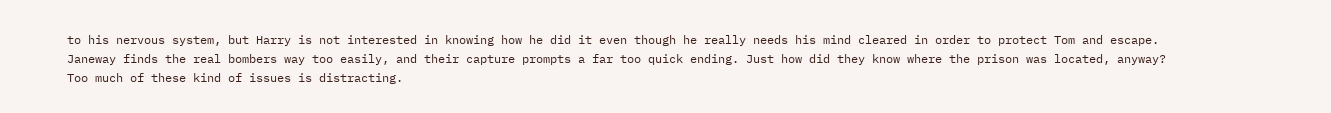to his nervous system, but Harry is not interested in knowing how he did it even though he really needs his mind cleared in order to protect Tom and escape. Janeway finds the real bombers way too easily, and their capture prompts a far too quick ending. Just how did they know where the prison was located, anyway? Too much of these kind of issues is distracting.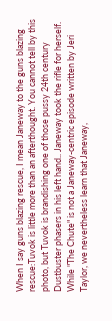When I say guns blazing rescue, I mean Janeway to the guns blazing rescue:Tuvok is little more than an afterthought. You cannot tell by this photo, but Tuvok is brandishing one of those pussy 24th century Dustbuster phasers in his left hand.. Janeway took the rifle for herself. While "The Chute" is not a Janeway-centric episode written by Jeri Taylor, we nevertheless learn that Janeway,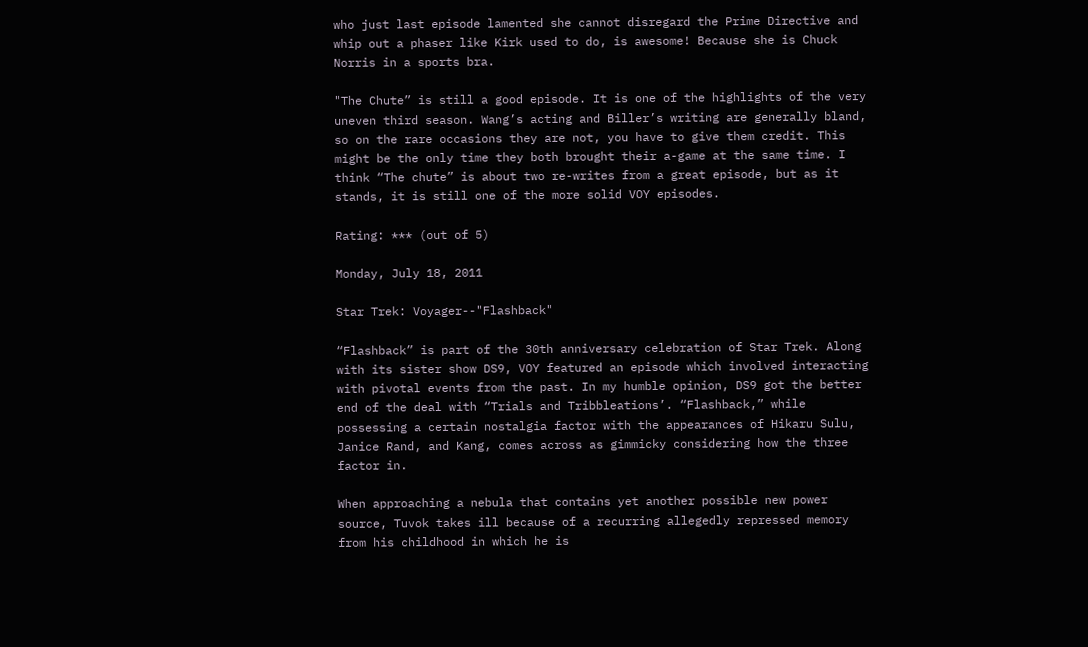who just last episode lamented she cannot disregard the Prime Directive and whip out a phaser like Kirk used to do, is awesome! Because she is Chuck Norris in a sports bra.

"The Chute” is still a good episode. It is one of the highlights of the very uneven third season. Wang’s acting and Biller’s writing are generally bland, so on the rare occasions they are not, you have to give them credit. This might be the only time they both brought their a-game at the same time. I think “The chute” is about two re-writes from a great episode, but as it stands, it is still one of the more solid VOY episodes.

Rating: *** (out of 5)

Monday, July 18, 2011

Star Trek: Voyager--"Flashback"

“Flashback” is part of the 30th anniversary celebration of Star Trek. Along with its sister show DS9, VOY featured an episode which involved interacting with pivotal events from the past. In my humble opinion, DS9 got the better end of the deal with “Trials and Tribbleations’. “Flashback,” while possessing a certain nostalgia factor with the appearances of Hikaru Sulu, Janice Rand, and Kang, comes across as gimmicky considering how the three factor in.

When approaching a nebula that contains yet another possible new power source, Tuvok takes ill because of a recurring allegedly repressed memory from his childhood in which he is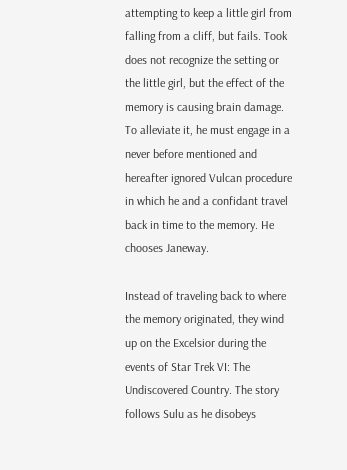attempting to keep a little girl from falling from a cliff, but fails. Took does not recognize the setting or the little girl, but the effect of the memory is causing brain damage. To alleviate it, he must engage in a never before mentioned and hereafter ignored Vulcan procedure in which he and a confidant travel back in time to the memory. He chooses Janeway.

Instead of traveling back to where the memory originated, they wind up on the Excelsior during the events of Star Trek VI: The Undiscovered Country. The story follows Sulu as he disobeys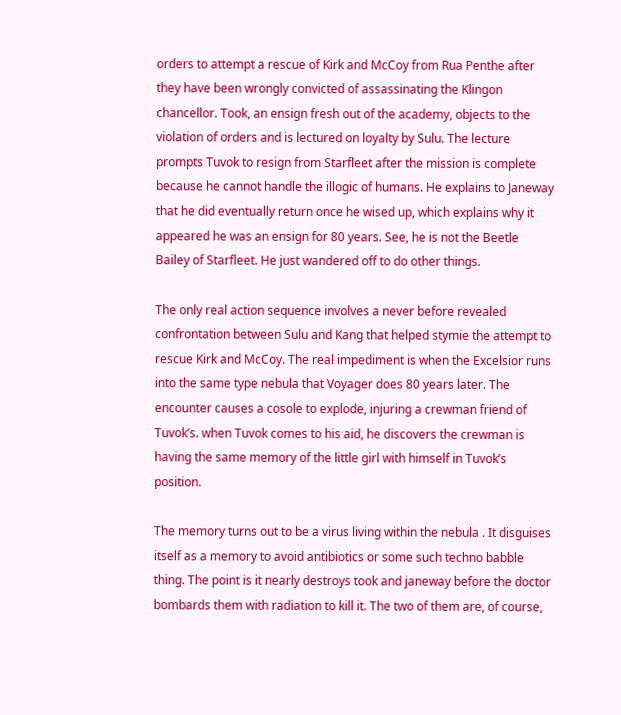orders to attempt a rescue of Kirk and McCoy from Rua Penthe after they have been wrongly convicted of assassinating the Klingon chancellor. Took, an ensign fresh out of the academy, objects to the violation of orders and is lectured on loyalty by Sulu. The lecture prompts Tuvok to resign from Starfleet after the mission is complete because he cannot handle the illogic of humans. He explains to Janeway that he did eventually return once he wised up, which explains why it appeared he was an ensign for 80 years. See, he is not the Beetle Bailey of Starfleet. He just wandered off to do other things.

The only real action sequence involves a never before revealed confrontation between Sulu and Kang that helped stymie the attempt to rescue Kirk and McCoy. The real impediment is when the Excelsior runs into the same type nebula that Voyager does 80 years later. The encounter causes a cosole to explode, injuring a crewman friend of Tuvok’s. when Tuvok comes to his aid, he discovers the crewman is having the same memory of the little girl with himself in Tuvok’s position.

The memory turns out to be a virus living within the nebula . It disguises itself as a memory to avoid antibiotics or some such techno babble thing. The point is it nearly destroys took and janeway before the doctor bombards them with radiation to kill it. The two of them are, of course,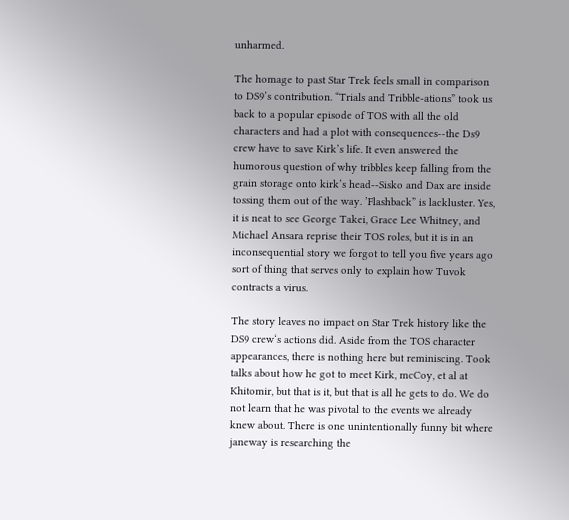unharmed.

The homage to past Star Trek feels small in comparison to DS9’s contribution. “Trials and Tribble-ations” took us back to a popular episode of TOS with all the old characters and had a plot with consequences--the Ds9 crew have to save Kirk’s life. It even answered the humorous question of why tribbles keep falling from the grain storage onto kirk’s head--Sisko and Dax are inside tossing them out of the way. ’Flashback” is lackluster. Yes, it is neat to see George Takei, Grace Lee Whitney, and Michael Ansara reprise their TOS roles, but it is in an inconsequential story we forgot to tell you five years ago sort of thing that serves only to explain how Tuvok contracts a virus.

The story leaves no impact on Star Trek history like the DS9 crew‘s actions did. Aside from the TOS character appearances, there is nothing here but reminiscing. Took talks about how he got to meet Kirk, mcCoy, et al at Khitomir, but that is it, but that is all he gets to do. We do not learn that he was pivotal to the events we already knew about. There is one unintentionally funny bit where janeway is researching the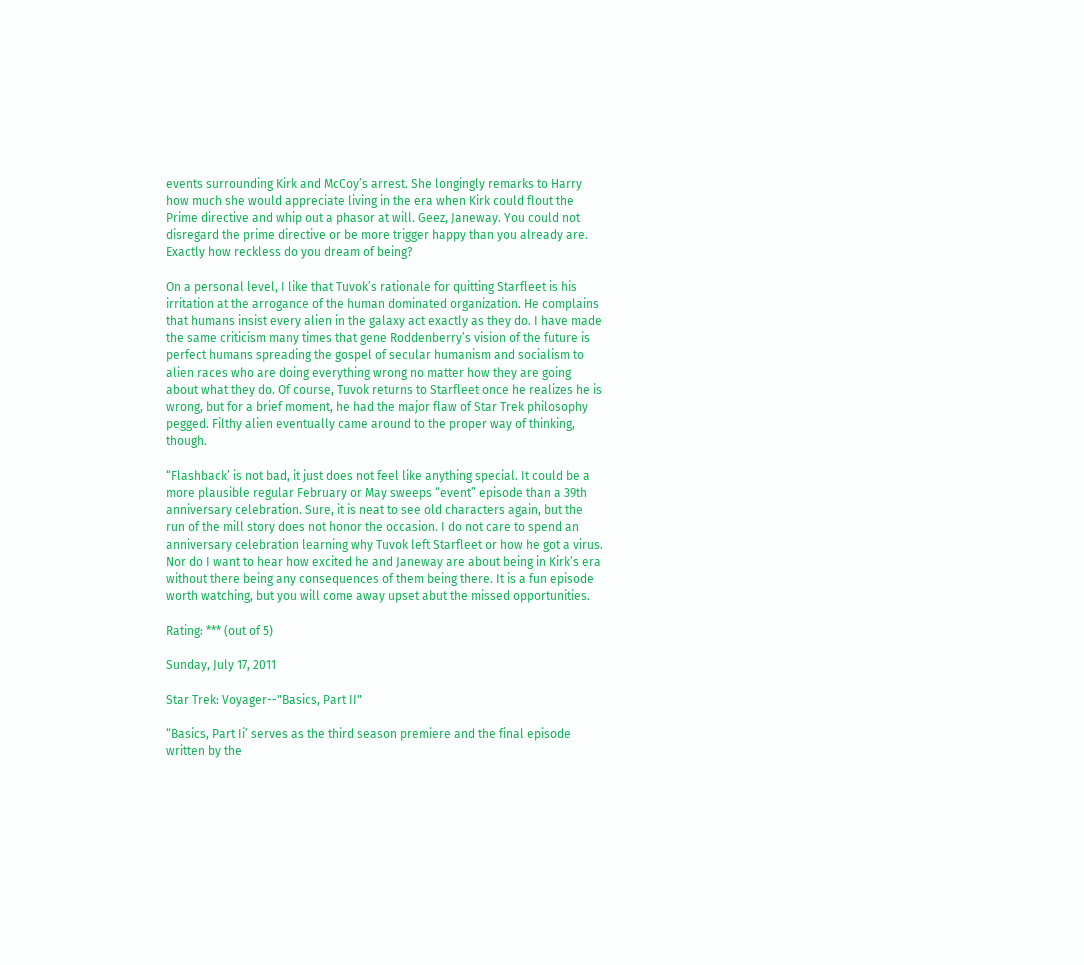events surrounding Kirk and McCoy’s arrest. She longingly remarks to Harry how much she would appreciate living in the era when Kirk could flout the Prime directive and whip out a phasor at will. Geez, Janeway. You could not disregard the prime directive or be more trigger happy than you already are. Exactly how reckless do you dream of being?

On a personal level, I like that Tuvok’s rationale for quitting Starfleet is his irritation at the arrogance of the human dominated organization. He complains that humans insist every alien in the galaxy act exactly as they do. I have made the same criticism many times that gene Roddenberry’s vision of the future is perfect humans spreading the gospel of secular humanism and socialism to alien races who are doing everything wrong no matter how they are going about what they do. Of course, Tuvok returns to Starfleet once he realizes he is wrong, but for a brief moment, he had the major flaw of Star Trek philosophy pegged. Filthy alien eventually came around to the proper way of thinking, though.

“Flashback’ is not bad, it just does not feel like anything special. It could be a more plausible regular February or May sweeps “event” episode than a 39th anniversary celebration. Sure, it is neat to see old characters again, but the run of the mill story does not honor the occasion. I do not care to spend an anniversary celebration learning why Tuvok left Starfleet or how he got a virus. Nor do I want to hear how excited he and Janeway are about being in Kirk’s era without there being any consequences of them being there. It is a fun episode worth watching, but you will come away upset abut the missed opportunities.

Rating: *** (out of 5)

Sunday, July 17, 2011

Star Trek: Voyager--"Basics, Part II"

“Basics, Part Ii’ serves as the third season premiere and the final episode written by the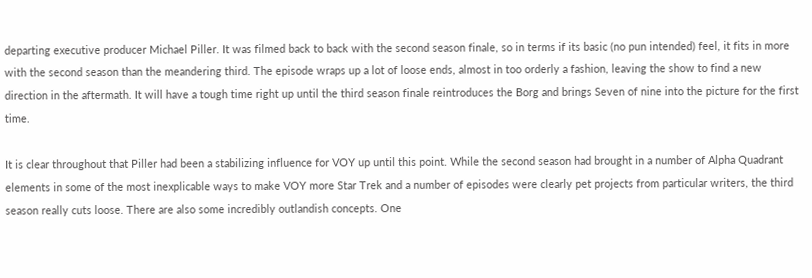departing executive producer Michael Piller. It was filmed back to back with the second season finale, so in terms if its basic (no pun intended) feel, it fits in more with the second season than the meandering third. The episode wraps up a lot of loose ends, almost in too orderly a fashion, leaving the show to find a new direction in the aftermath. It will have a tough time right up until the third season finale reintroduces the Borg and brings Seven of nine into the picture for the first time.

It is clear throughout that Piller had been a stabilizing influence for VOY up until this point. While the second season had brought in a number of Alpha Quadrant elements in some of the most inexplicable ways to make VOY more Star Trek and a number of episodes were clearly pet projects from particular writers, the third season really cuts loose. There are also some incredibly outlandish concepts. One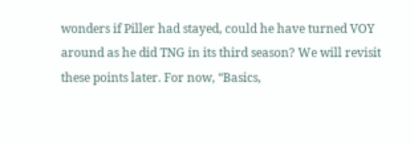wonders if Piller had stayed, could he have turned VOY around as he did TNG in its third season? We will revisit these points later. For now, “Basics,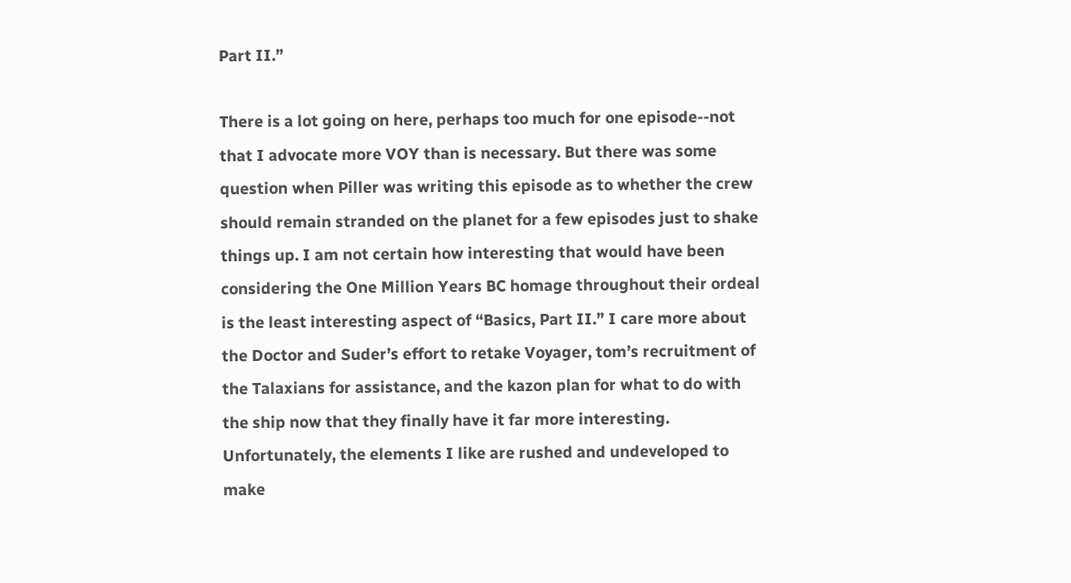Part II.”

There is a lot going on here, perhaps too much for one episode--not that I advocate more VOY than is necessary. But there was some question when Piller was writing this episode as to whether the crew should remain stranded on the planet for a few episodes just to shake things up. I am not certain how interesting that would have been considering the One Million Years BC homage throughout their ordeal is the least interesting aspect of “Basics, Part II.” I care more about the Doctor and Suder’s effort to retake Voyager, tom’s recruitment of the Talaxians for assistance, and the kazon plan for what to do with the ship now that they finally have it far more interesting. Unfortunately, the elements I like are rushed and undeveloped to make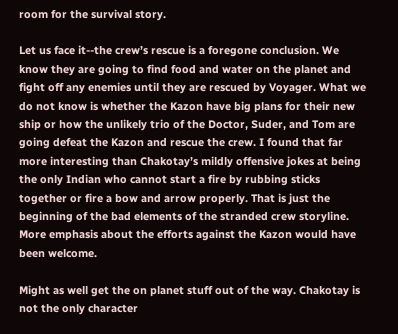room for the survival story.

Let us face it--the crew’s rescue is a foregone conclusion. We know they are going to find food and water on the planet and fight off any enemies until they are rescued by Voyager. What we do not know is whether the Kazon have big plans for their new ship or how the unlikely trio of the Doctor, Suder, and Tom are going defeat the Kazon and rescue the crew. I found that far more interesting than Chakotay’s mildly offensive jokes at being the only Indian who cannot start a fire by rubbing sticks together or fire a bow and arrow properly. That is just the beginning of the bad elements of the stranded crew storyline. More emphasis about the efforts against the Kazon would have been welcome.

Might as well get the on planet stuff out of the way. Chakotay is not the only character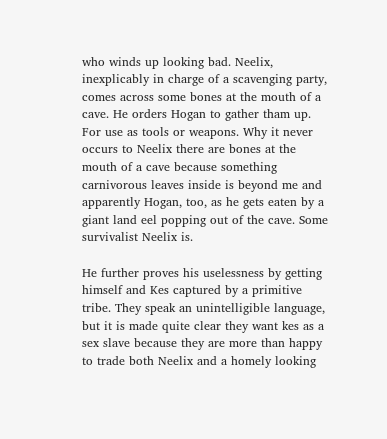who winds up looking bad. Neelix, inexplicably in charge of a scavenging party, comes across some bones at the mouth of a cave. He orders Hogan to gather tham up. For use as tools or weapons. Why it never occurs to Neelix there are bones at the mouth of a cave because something carnivorous leaves inside is beyond me and apparently Hogan, too, as he gets eaten by a giant land eel popping out of the cave. Some survivalist Neelix is.

He further proves his uselessness by getting himself and Kes captured by a primitive tribe. They speak an unintelligible language, but it is made quite clear they want kes as a sex slave because they are more than happy to trade both Neelix and a homely looking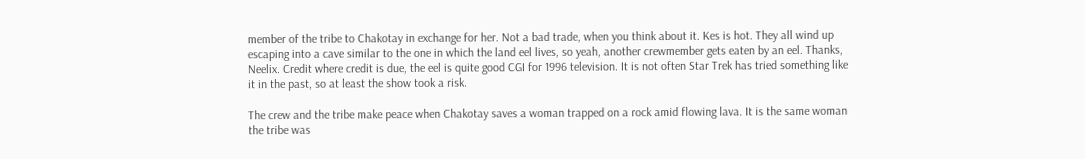member of the tribe to Chakotay in exchange for her. Not a bad trade, when you think about it. Kes is hot. They all wind up escaping into a cave similar to the one in which the land eel lives, so yeah, another crewmember gets eaten by an eel. Thanks, Neelix. Credit where credit is due, the eel is quite good CGI for 1996 television. It is not often Star Trek has tried something like it in the past, so at least the show took a risk.

The crew and the tribe make peace when Chakotay saves a woman trapped on a rock amid flowing lava. It is the same woman the tribe was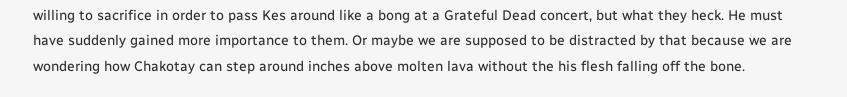willing to sacrifice in order to pass Kes around like a bong at a Grateful Dead concert, but what they heck. He must have suddenly gained more importance to them. Or maybe we are supposed to be distracted by that because we are wondering how Chakotay can step around inches above molten lava without the his flesh falling off the bone.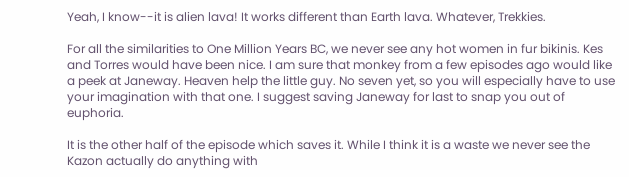Yeah, I know--it is alien lava! It works different than Earth lava. Whatever, Trekkies.

For all the similarities to One Million Years BC, we never see any hot women in fur bikinis. Kes and Torres would have been nice. I am sure that monkey from a few episodes ago would like a peek at Janeway. Heaven help the little guy. No seven yet, so you will especially have to use your imagination with that one. I suggest saving Janeway for last to snap you out of euphoria.

It is the other half of the episode which saves it. While I think it is a waste we never see the Kazon actually do anything with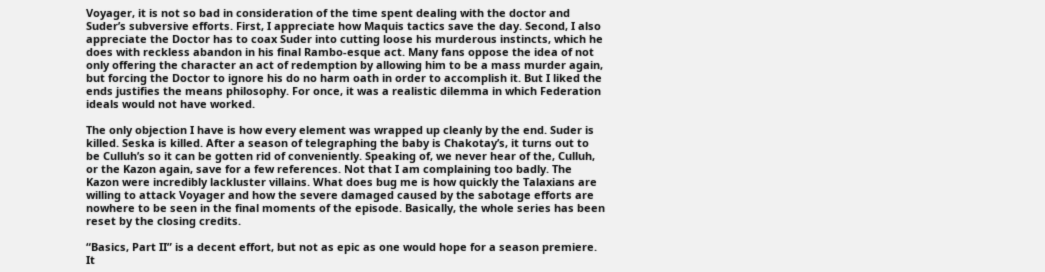Voyager, it is not so bad in consideration of the time spent dealing with the doctor and Suder’s subversive efforts. First, I appreciate how Maquis tactics save the day. Second, I also appreciate the Doctor has to coax Suder into cutting loose his murderous instincts, which he does with reckless abandon in his final Rambo-esque act. Many fans oppose the idea of not only offering the character an act of redemption by allowing him to be a mass murder again, but forcing the Doctor to ignore his do no harm oath in order to accomplish it. But I liked the ends justifies the means philosophy. For once, it was a realistic dilemma in which Federation ideals would not have worked.

The only objection I have is how every element was wrapped up cleanly by the end. Suder is killed. Seska is killed. After a season of telegraphing the baby is Chakotay’s, it turns out to be Culluh’s so it can be gotten rid of conveniently. Speaking of, we never hear of the, Culluh, or the Kazon again, save for a few references. Not that I am complaining too badly. The Kazon were incredibly lackluster villains. What does bug me is how quickly the Talaxians are willing to attack Voyager and how the severe damaged caused by the sabotage efforts are nowhere to be seen in the final moments of the episode. Basically, the whole series has been reset by the closing credits.

“Basics, Part II” is a decent effort, but not as epic as one would hope for a season premiere. It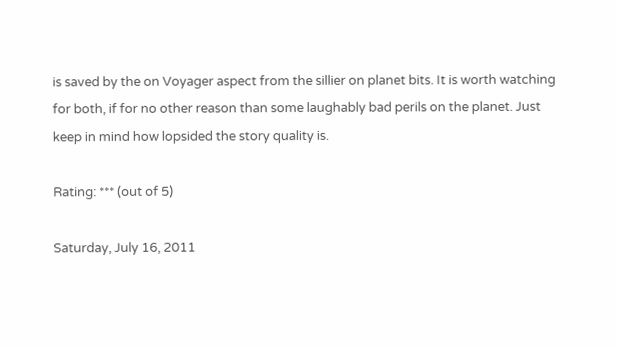is saved by the on Voyager aspect from the sillier on planet bits. It is worth watching for both, if for no other reason than some laughably bad perils on the planet. Just keep in mind how lopsided the story quality is.

Rating: *** (out of 5)

Saturday, July 16, 2011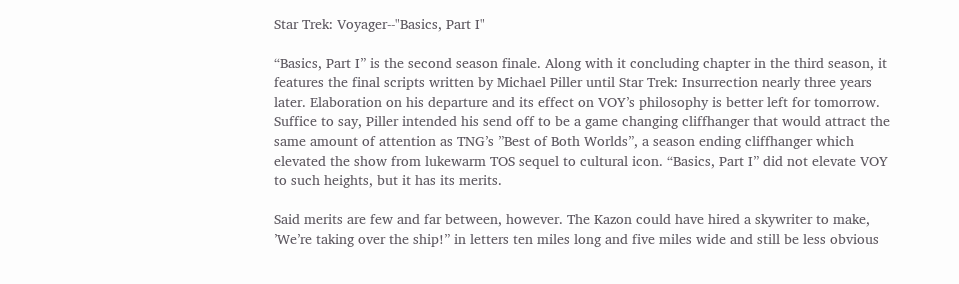Star Trek: Voyager--"Basics, Part I"

“Basics, Part I” is the second season finale. Along with it concluding chapter in the third season, it features the final scripts written by Michael Piller until Star Trek: Insurrection nearly three years later. Elaboration on his departure and its effect on VOY’s philosophy is better left for tomorrow. Suffice to say, Piller intended his send off to be a game changing cliffhanger that would attract the same amount of attention as TNG’s ”Best of Both Worlds”, a season ending cliffhanger which elevated the show from lukewarm TOS sequel to cultural icon. “Basics, Part I” did not elevate VOY to such heights, but it has its merits.

Said merits are few and far between, however. The Kazon could have hired a skywriter to make, ’We’re taking over the ship!” in letters ten miles long and five miles wide and still be less obvious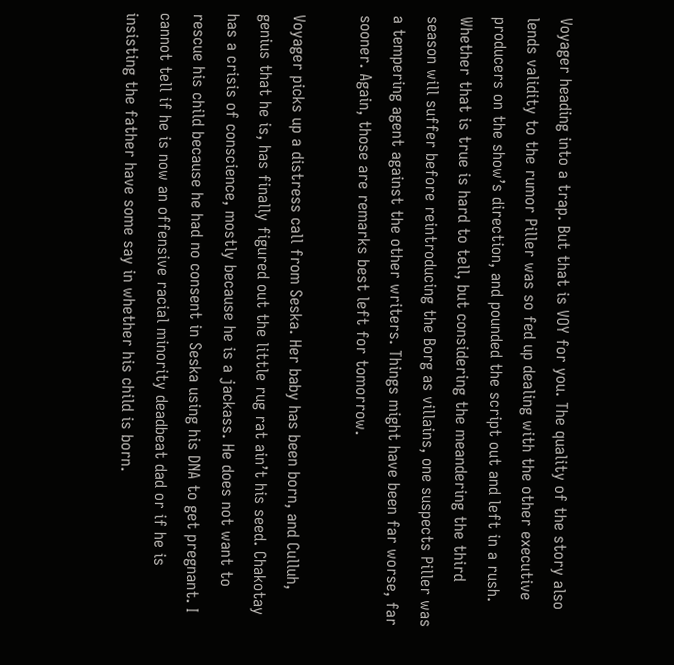Voyager heading into a trap. But that is VOY for you. The quality of the story also lends validity to the rumor Piller was so fed up dealing with the other executive producers on the show’s direction, and pounded the script out and left in a rush. Whether that is true is hard to tell, but considering the meandering the third season will suffer before reintroducing the Borg as villains, one suspects Piller was a tempering agent against the other writers. Things might have been far worse, far sooner. Again, those are remarks best left for tomorrow.

Voyager picks up a distress call from Seska. Her baby has been born, and Culluh, genius that he is, has finally figured out the little rug rat ain’t his seed. Chakotay has a crisis of conscience, mostly because he is a jackass. He does not want to rescue his child because he had no consent in Seska using his DNA to get pregnant. I cannot tell if he is now an offensive racial minority deadbeat dad or if he is insisting the father have some say in whether his child is born.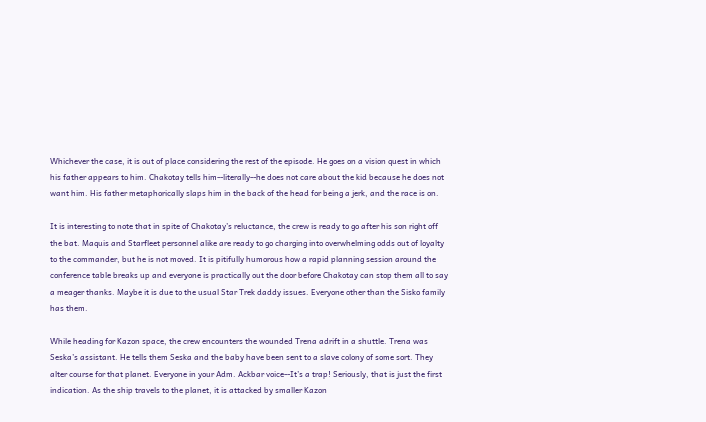Whichever the case, it is out of place considering the rest of the episode. He goes on a vision quest in which his father appears to him. Chakotay tells him--literally--he does not care about the kid because he does not want him. His father metaphorically slaps him in the back of the head for being a jerk, and the race is on.

It is interesting to note that in spite of Chakotay’s reluctance, the crew is ready to go after his son right off the bat. Maquis and Starfleet personnel alike are ready to go charging into overwhelming odds out of loyalty to the commander, but he is not moved. It is pitifully humorous how a rapid planning session around the conference table breaks up and everyone is practically out the door before Chakotay can stop them all to say a meager thanks. Maybe it is due to the usual Star Trek daddy issues. Everyone other than the Sisko family has them.

While heading for Kazon space, the crew encounters the wounded Trena adrift in a shuttle. Trena was Seska’s assistant. He tells them Seska and the baby have been sent to a slave colony of some sort. They alter course for that planet. Everyone in your Adm. Ackbar voice--It’s a trap! Seriously, that is just the first indication. As the ship travels to the planet, it is attacked by smaller Kazon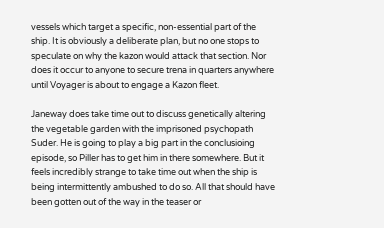vessels which target a specific, non-essential part of the ship. It is obviously a deliberate plan, but no one stops to speculate on why the kazon would attack that section. Nor does it occur to anyone to secure trena in quarters anywhere until Voyager is about to engage a Kazon fleet.

Janeway does take time out to discuss genetically altering the vegetable garden with the imprisoned psychopath Suder. He is going to play a big part in the conclusioing episode, so Piller has to get him in there somewhere. But it feels incredibly strange to take time out when the ship is being intermittently ambushed to do so. All that should have been gotten out of the way in the teaser or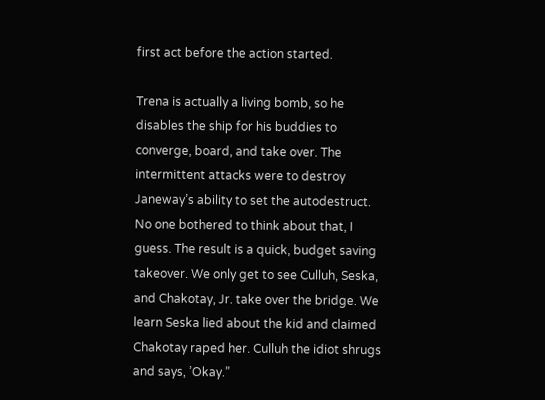first act before the action started.

Trena is actually a living bomb, so he disables the ship for his buddies to converge, board, and take over. The intermittent attacks were to destroy Janeway’s ability to set the autodestruct. No one bothered to think about that, I guess. The result is a quick, budget saving takeover. We only get to see Culluh, Seska, and Chakotay, Jr. take over the bridge. We learn Seska lied about the kid and claimed Chakotay raped her. Culluh the idiot shrugs and says, ’Okay.”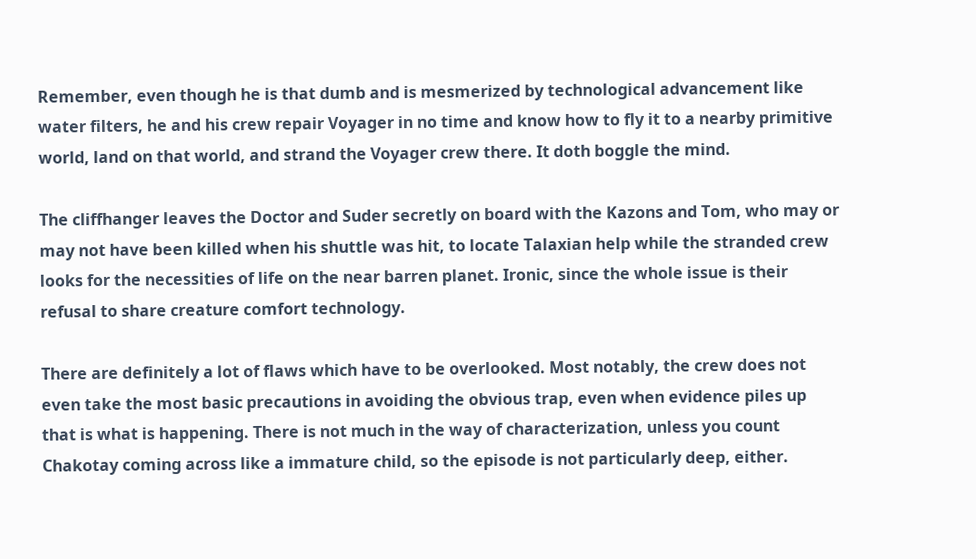Remember, even though he is that dumb and is mesmerized by technological advancement like water filters, he and his crew repair Voyager in no time and know how to fly it to a nearby primitive world, land on that world, and strand the Voyager crew there. It doth boggle the mind.

The cliffhanger leaves the Doctor and Suder secretly on board with the Kazons and Tom, who may or may not have been killed when his shuttle was hit, to locate Talaxian help while the stranded crew looks for the necessities of life on the near barren planet. Ironic, since the whole issue is their refusal to share creature comfort technology.

There are definitely a lot of flaws which have to be overlooked. Most notably, the crew does not even take the most basic precautions in avoiding the obvious trap, even when evidence piles up that is what is happening. There is not much in the way of characterization, unless you count Chakotay coming across like a immature child, so the episode is not particularly deep, either.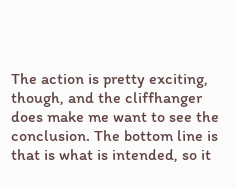The action is pretty exciting, though, and the cliffhanger does make me want to see the conclusion. The bottom line is that is what is intended, so it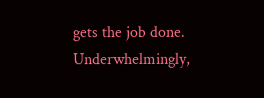gets the job done. Underwhelmingly,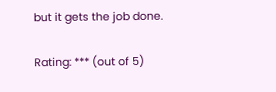but it gets the job done.

Rating: *** (out of 5)